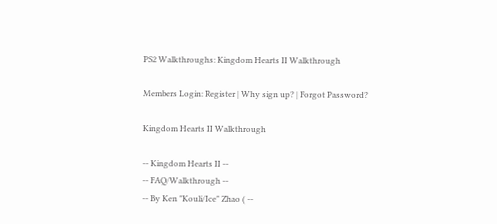PS2 Walkthroughs: Kingdom Hearts II Walkthrough

Members Login: Register | Why sign up? | Forgot Password?

Kingdom Hearts II Walkthrough

-- Kingdom Hearts II --
-- FAQ/Walkthrough --
-- By Ken "Kouli/Ice" Zhao ( --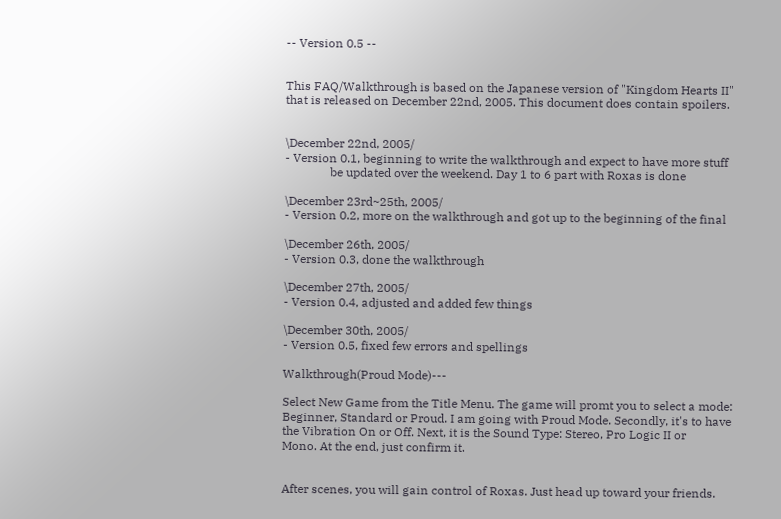-- Version 0.5 --


This FAQ/Walkthrough is based on the Japanese version of "Kingdom Hearts II"
that is released on December 22nd, 2005. This document does contain spoilers.


\December 22nd, 2005/
- Version 0.1, beginning to write the walkthrough and expect to have more stuff
               be updated over the weekend. Day 1 to 6 part with Roxas is done

\December 23rd~25th, 2005/
- Version 0.2, more on the walkthrough and got up to the beginning of the final

\December 26th, 2005/
- Version 0.3, done the walkthrough

\December 27th, 2005/
- Version 0.4, adjusted and added few things

\December 30th, 2005/
- Version 0.5, fixed few errors and spellings

Walkthrough(Proud Mode)---

Select New Game from the Title Menu. The game will promt you to select a mode:
Beginner, Standard or Proud. I am going with Proud Mode. Secondly, it's to have
the Vibration On or Off. Next, it is the Sound Type: Stereo, Pro Logic II or
Mono. At the end, just confirm it.


After scenes, you will gain control of Roxas. Just head up toward your friends.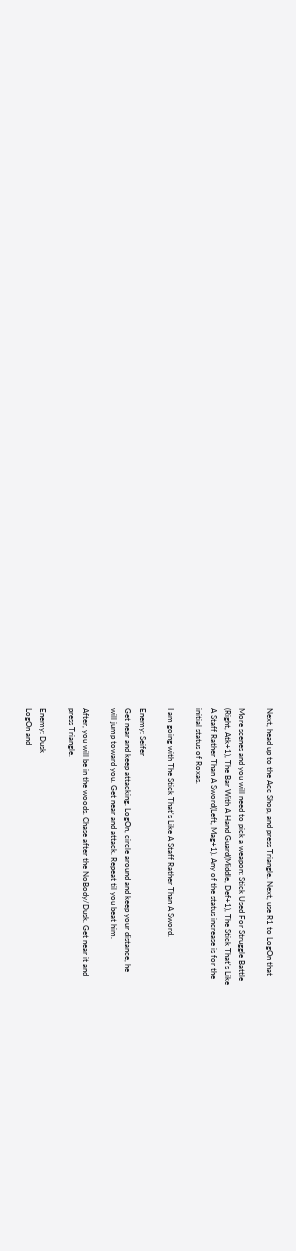Next, head up to the Acc Shop, and press Triangle. Next, use R1 to LogOn that

More scenes and you will need to pick a weapon: Stick Used For Struggle Battle
(Right, Atk+1), The Bar With A Hand Guard(Middle, Def+1), The Stick That's Like
A Staff Rather Than A Sword(Left, Mag+1). Any of the status increase is for the
initial status of Roxas.

I am going with The Stick That's Like A Staff Rather Than A Sword.

Enemy: Seifer
Get near and keep attacking. LogOn, circle around and keep your distance, he
will jump toward you. Get near and attack. Repeat til you beat him.

After, you will be in the woods. Chase after the NoBody/Dusk. Get near it and
press Triangle.

Enemy: Dusk
LogOn and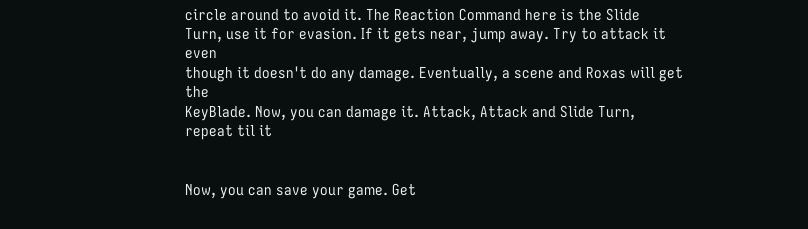circle around to avoid it. The Reaction Command here is the Slide
Turn, use it for evasion. If it gets near, jump away. Try to attack it even
though it doesn't do any damage. Eventually, a scene and Roxas will get the
KeyBlade. Now, you can damage it. Attack, Attack and Slide Turn, repeat til it


Now, you can save your game. Get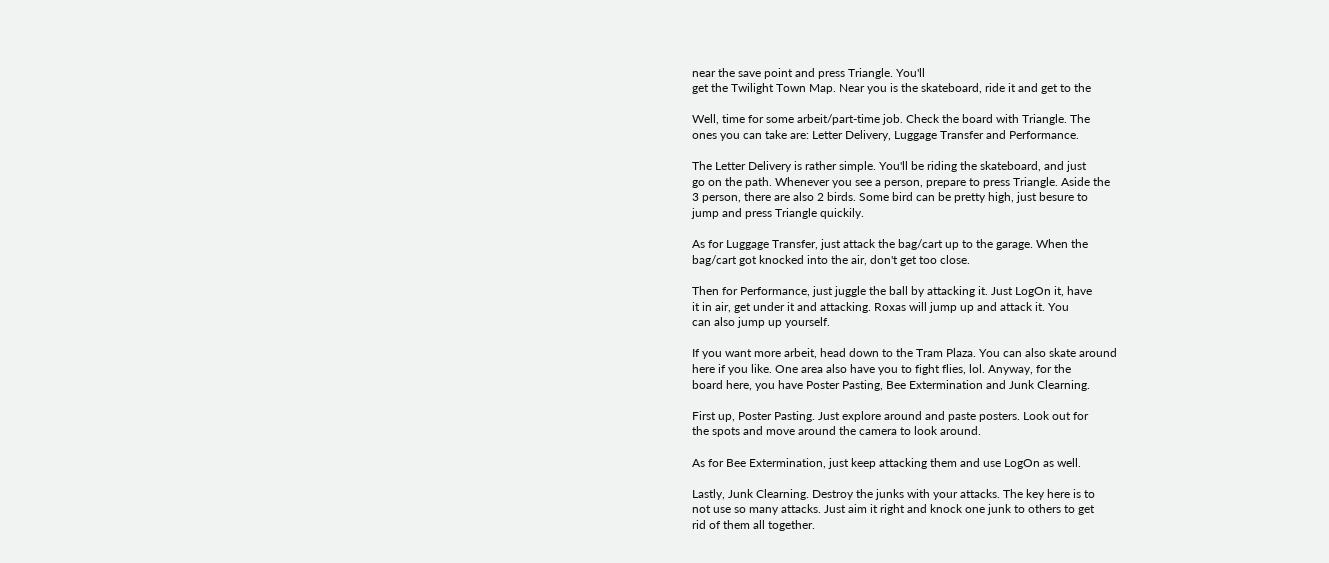near the save point and press Triangle. You'll
get the Twilight Town Map. Near you is the skateboard, ride it and get to the

Well, time for some arbeit/part-time job. Check the board with Triangle. The
ones you can take are: Letter Delivery, Luggage Transfer and Performance.

The Letter Delivery is rather simple. You'll be riding the skateboard, and just
go on the path. Whenever you see a person, prepare to press Triangle. Aside the
3 person, there are also 2 birds. Some bird can be pretty high, just besure to
jump and press Triangle quickily.

As for Luggage Transfer, just attack the bag/cart up to the garage. When the
bag/cart got knocked into the air, don't get too close.

Then for Performance, just juggle the ball by attacking it. Just LogOn it, have
it in air, get under it and attacking. Roxas will jump up and attack it. You
can also jump up yourself.

If you want more arbeit, head down to the Tram Plaza. You can also skate around
here if you like. One area also have you to fight flies, lol. Anyway, for the
board here, you have Poster Pasting, Bee Extermination and Junk Clearning.

First up, Poster Pasting. Just explore around and paste posters. Look out for
the spots and move around the camera to look around.

As for Bee Extermination, just keep attacking them and use LogOn as well.

Lastly, Junk Clearning. Destroy the junks with your attacks. The key here is to
not use so many attacks. Just aim it right and knock one junk to others to get
rid of them all together.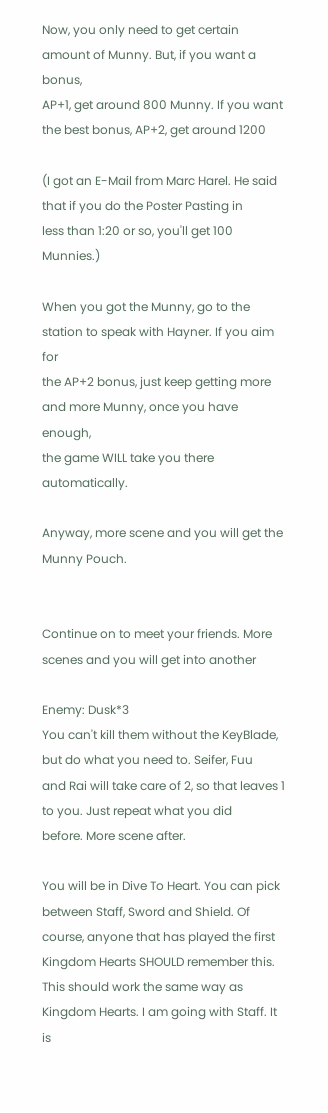Now, you only need to get certain amount of Munny. But, if you want a bonus,
AP+1, get around 800 Munny. If you want the best bonus, AP+2, get around 1200

(I got an E-Mail from Marc Harel. He said that if you do the Poster Pasting in
less than 1:20 or so, you'll get 100 Munnies.)

When you got the Munny, go to the station to speak with Hayner. If you aim for
the AP+2 bonus, just keep getting more and more Munny, once you have enough,
the game WILL take you there automatically.

Anyway, more scene and you will get the Munny Pouch.


Continue on to meet your friends. More scenes and you will get into another

Enemy: Dusk*3
You can't kill them without the KeyBlade, but do what you need to. Seifer, Fuu
and Rai will take care of 2, so that leaves 1 to you. Just repeat what you did
before. More scene after.

You will be in Dive To Heart. You can pick between Staff, Sword and Shield. Of
course, anyone that has played the first Kingdom Hearts SHOULD remember this.
This should work the same way as Kingdom Hearts. I am going with Staff. It is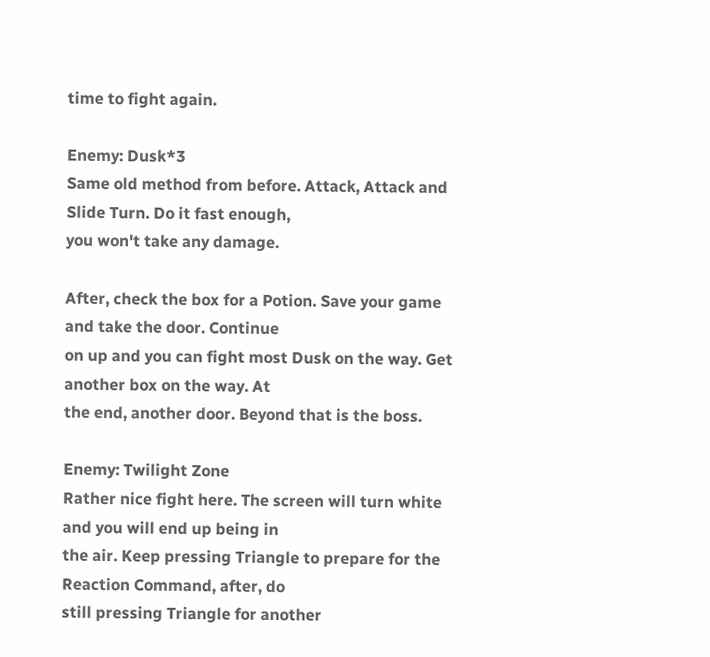time to fight again.

Enemy: Dusk*3
Same old method from before. Attack, Attack and Slide Turn. Do it fast enough,
you won't take any damage.

After, check the box for a Potion. Save your game and take the door. Continue
on up and you can fight most Dusk on the way. Get another box on the way. At
the end, another door. Beyond that is the boss.

Enemy: Twilight Zone
Rather nice fight here. The screen will turn white and you will end up being in
the air. Keep pressing Triangle to prepare for the Reaction Command, after, do
still pressing Triangle for another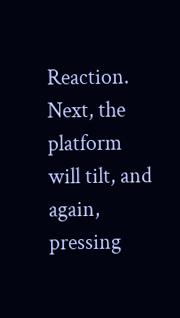Reaction. Next, the platform will tilt, and
again, pressing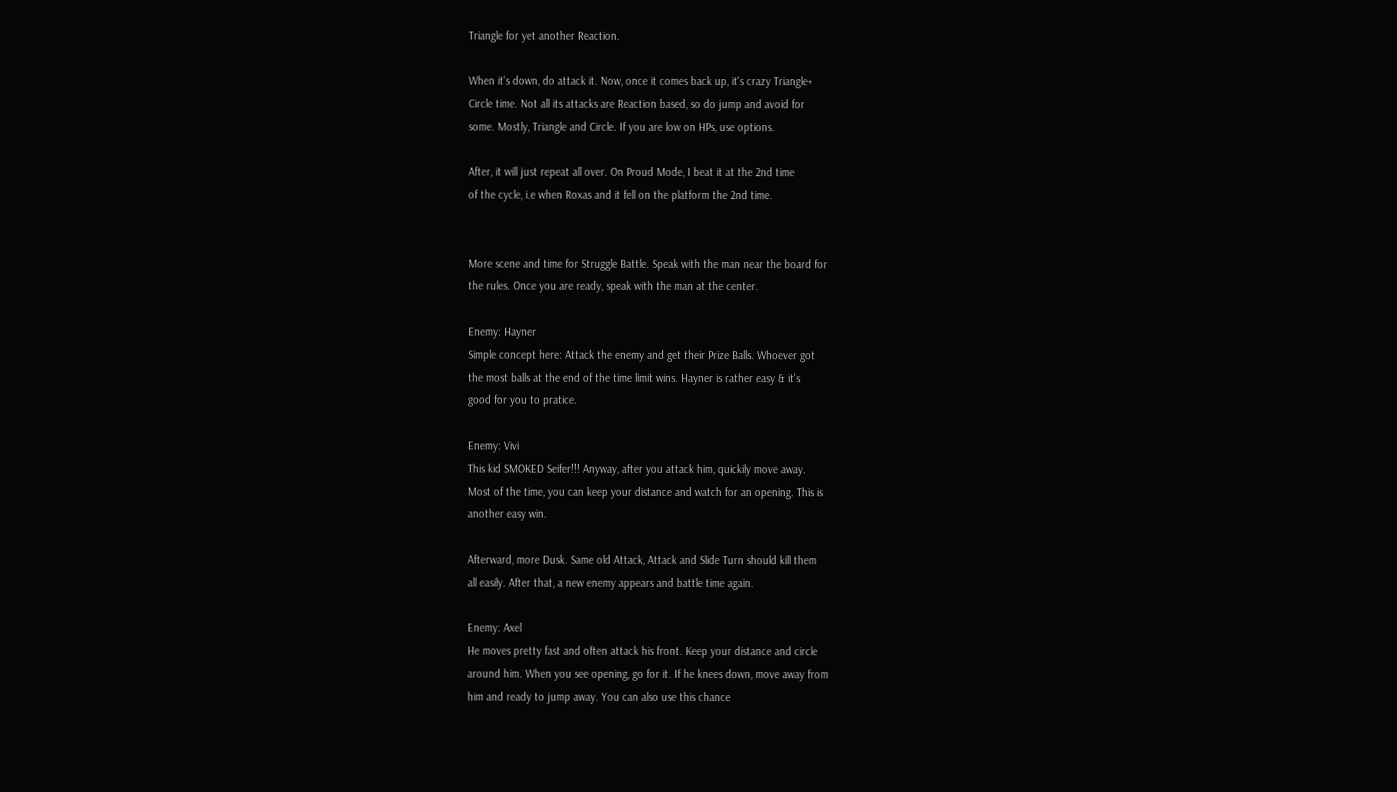Triangle for yet another Reaction.

When it's down, do attack it. Now, once it comes back up, it's crazy Triangle+
Circle time. Not all its attacks are Reaction based, so do jump and avoid for
some. Mostly, Triangle and Circle. If you are low on HPs, use options.

After, it will just repeat all over. On Proud Mode, I beat it at the 2nd time
of the cycle, i.e when Roxas and it fell on the platform the 2nd time.


More scene and time for Struggle Battle. Speak with the man near the board for
the rules. Once you are ready, speak with the man at the center.

Enemy: Hayner
Simple concept here: Attack the enemy and get their Prize Balls. Whoever got
the most balls at the end of the time limit wins. Hayner is rather easy & it's
good for you to pratice.

Enemy: Vivi
This kid SMOKED Seifer!!! Anyway, after you attack him, quickily move away.
Most of the time, you can keep your distance and watch for an opening. This is
another easy win.

Afterward, more Dusk. Same old Attack, Attack and Slide Turn should kill them
all easily. After that, a new enemy appears and battle time again.

Enemy: Axel
He moves pretty fast and often attack his front. Keep your distance and circle
around him. When you see opening, go for it. If he knees down, move away from
him and ready to jump away. You can also use this chance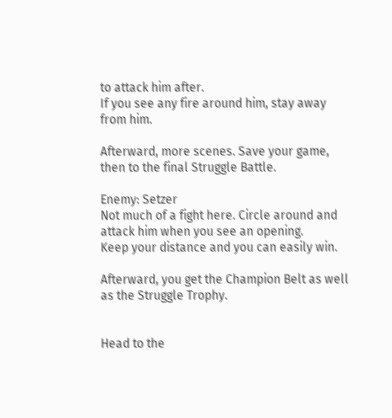to attack him after.
If you see any fire around him, stay away from him.

Afterward, more scenes. Save your game, then to the final Struggle Battle.

Enemy: Setzer
Not much of a fight here. Circle around and attack him when you see an opening.
Keep your distance and you can easily win.

Afterward, you get the Champion Belt as well as the Struggle Trophy.


Head to the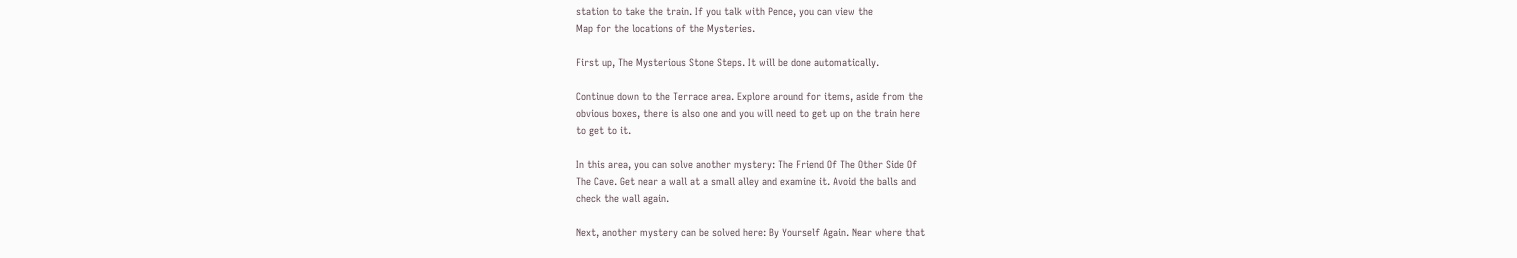station to take the train. If you talk with Pence, you can view the
Map for the locations of the Mysteries.

First up, The Mysterious Stone Steps. It will be done automatically.

Continue down to the Terrace area. Explore around for items, aside from the
obvious boxes, there is also one and you will need to get up on the train here
to get to it.

In this area, you can solve another mystery: The Friend Of The Other Side Of
The Cave. Get near a wall at a small alley and examine it. Avoid the balls and
check the wall again.

Next, another mystery can be solved here: By Yourself Again. Near where that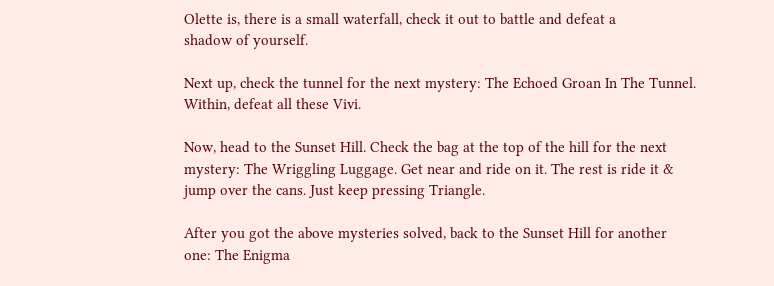Olette is, there is a small waterfall, check it out to battle and defeat a
shadow of yourself.

Next up, check the tunnel for the next mystery: The Echoed Groan In The Tunnel.
Within, defeat all these Vivi.

Now, head to the Sunset Hill. Check the bag at the top of the hill for the next
mystery: The Wriggling Luggage. Get near and ride on it. The rest is ride it &
jump over the cans. Just keep pressing Triangle.

After you got the above mysteries solved, back to the Sunset Hill for another
one: The Enigma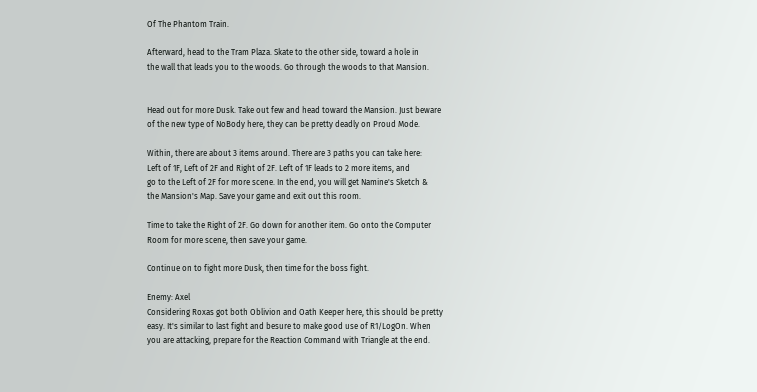Of The Phantom Train.

Afterward, head to the Tram Plaza. Skate to the other side, toward a hole in
the wall that leads you to the woods. Go through the woods to that Mansion.


Head out for more Dusk. Take out few and head toward the Mansion. Just beware
of the new type of NoBody here, they can be pretty deadly on Proud Mode.

Within, there are about 3 items around. There are 3 paths you can take here:
Left of 1F, Left of 2F and Right of 2F. Left of 1F leads to 2 more items, and
go to the Left of 2F for more scene. In the end, you will get Namine's Sketch &
the Mansion's Map. Save your game and exit out this room.

Time to take the Right of 2F. Go down for another item. Go onto the Computer
Room for more scene, then save your game.

Continue on to fight more Dusk, then time for the boss fight.

Enemy: Axel
Considering Roxas got both Oblivion and Oath Keeper here, this should be pretty
easy. It's similar to last fight and besure to make good use of R1/LogOn. When
you are attacking, prepare for the Reaction Command with Triangle at the end.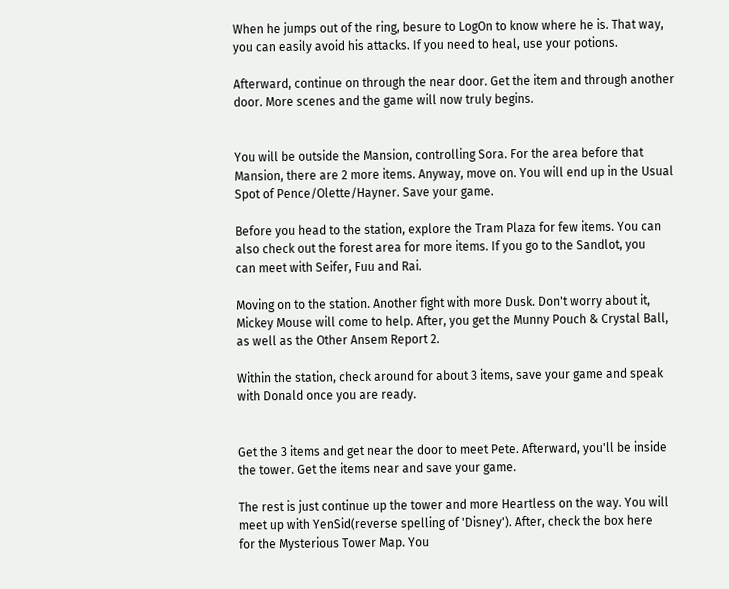When he jumps out of the ring, besure to LogOn to know where he is. That way,
you can easily avoid his attacks. If you need to heal, use your potions.

Afterward, continue on through the near door. Get the item and through another
door. More scenes and the game will now truly begins.


You will be outside the Mansion, controlling Sora. For the area before that
Mansion, there are 2 more items. Anyway, move on. You will end up in the Usual
Spot of Pence/Olette/Hayner. Save your game.

Before you head to the station, explore the Tram Plaza for few items. You can
also check out the forest area for more items. If you go to the Sandlot, you
can meet with Seifer, Fuu and Rai.

Moving on to the station. Another fight with more Dusk. Don't worry about it,
Mickey Mouse will come to help. After, you get the Munny Pouch & Crystal Ball,
as well as the Other Ansem Report 2.

Within the station, check around for about 3 items, save your game and speak
with Donald once you are ready.


Get the 3 items and get near the door to meet Pete. Afterward, you'll be inside
the tower. Get the items near and save your game.

The rest is just continue up the tower and more Heartless on the way. You will
meet up with YenSid(reverse spelling of 'Disney'). After, check the box here
for the Mysterious Tower Map. You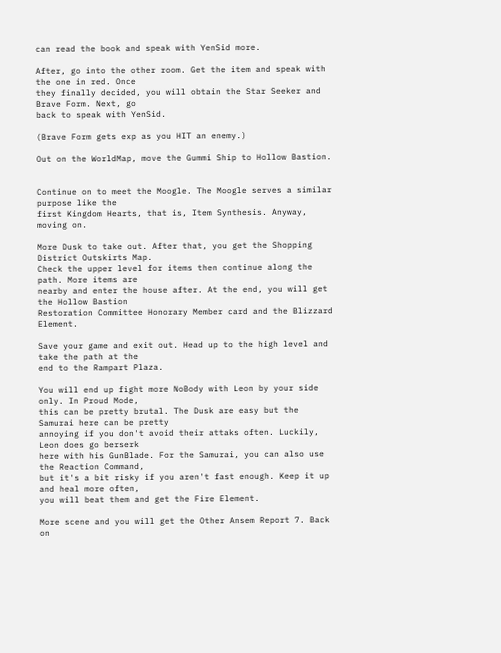can read the book and speak with YenSid more.

After, go into the other room. Get the item and speak with the one in red. Once
they finally decided, you will obtain the Star Seeker and Brave Form. Next, go
back to speak with YenSid.

(Brave Form gets exp as you HIT an enemy.)

Out on the WorldMap, move the Gummi Ship to Hollow Bastion.


Continue on to meet the Moogle. The Moogle serves a similar purpose like the
first Kingdom Hearts, that is, Item Synthesis. Anyway, moving on.

More Dusk to take out. After that, you get the Shopping District Outskirts Map.
Check the upper level for items then continue along the path. More items are
nearby and enter the house after. At the end, you will get the Hollow Bastion
Restoration Committee Honorary Member card and the Blizzard Element.

Save your game and exit out. Head up to the high level and take the path at the
end to the Rampart Plaza.

You will end up fight more NoBody with Leon by your side only. In Proud Mode,
this can be pretty brutal. The Dusk are easy but the Samurai here can be pretty
annoying if you don't avoid their attaks often. Luckily, Leon does go berserk
here with his GunBlade. For the Samurai, you can also use the Reaction Command,
but it's a bit risky if you aren't fast enough. Keep it up and heal more often,
you will beat them and get the Fire Element.

More scene and you will get the Other Ansem Report 7. Back on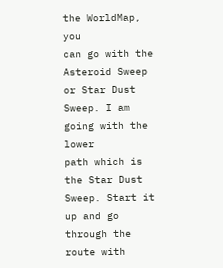the WorldMap, you
can go with the Asteroid Sweep or Star Dust Sweep. I am going with the lower
path which is the Star Dust Sweep. Start it up and go through the route with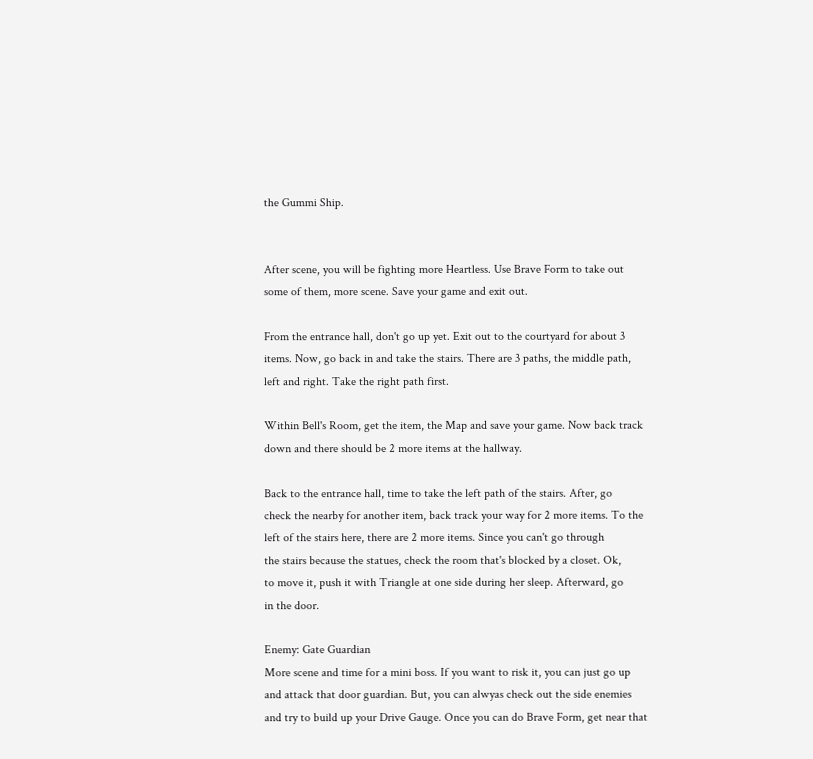the Gummi Ship.


After scene, you will be fighting more Heartless. Use Brave Form to take out
some of them, more scene. Save your game and exit out.

From the entrance hall, don't go up yet. Exit out to the courtyard for about 3
items. Now, go back in and take the stairs. There are 3 paths, the middle path,
left and right. Take the right path first.

Within Bell's Room, get the item, the Map and save your game. Now back track
down and there should be 2 more items at the hallway.

Back to the entrance hall, time to take the left path of the stairs. After, go
check the nearby for another item, back track your way for 2 more items. To the
left of the stairs here, there are 2 more items. Since you can't go through
the stairs because the statues, check the room that's blocked by a closet. Ok,
to move it, push it with Triangle at one side during her sleep. Afterward, go
in the door.

Enemy: Gate Guardian
More scene and time for a mini boss. If you want to risk it, you can just go up
and attack that door guardian. But, you can alwyas check out the side enemies
and try to build up your Drive Gauge. Once you can do Brave Form, get near that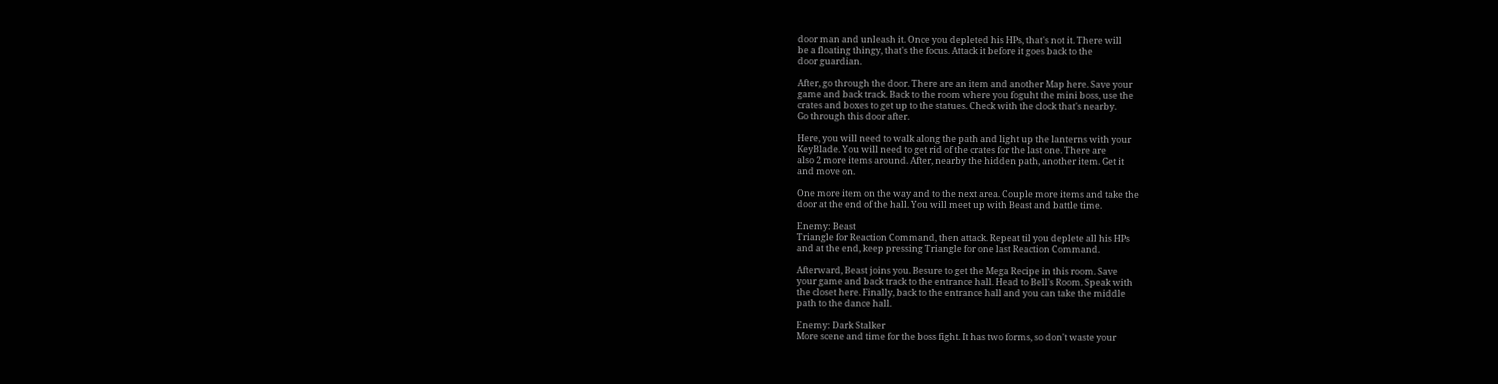door man and unleash it. Once you depleted his HPs, that's not it. There will
be a floating thingy, that's the focus. Attack it before it goes back to the
door guardian.

After, go through the door. There are an item and another Map here. Save your
game and back track. Back to the room where you foguht the mini boss, use the
crates and boxes to get up to the statues. Check with the clock that's nearby.
Go through this door after.

Here, you will need to walk along the path and light up the lanterns with your
KeyBlade. You will need to get rid of the crates for the last one. There are
also 2 more items around. After, nearby the hidden path, another item. Get it
and move on.

One more item on the way and to the next area. Couple more items and take the
door at the end of the hall. You will meet up with Beast and battle time.

Enemy: Beast
Triangle for Reaction Command, then attack. Repeat til you deplete all his HPs
and at the end, keep pressing Triangle for one last Reaction Command.

Afterward, Beast joins you. Besure to get the Mega Recipe in this room. Save
your game and back track to the entrance hall. Head to Bell's Room. Speak with
the closet here. Finally, back to the entrance hall and you can take the middle
path to the dance hall.

Enemy: Dark Stalker
More scene and time for the boss fight. It has two forms, so don't waste your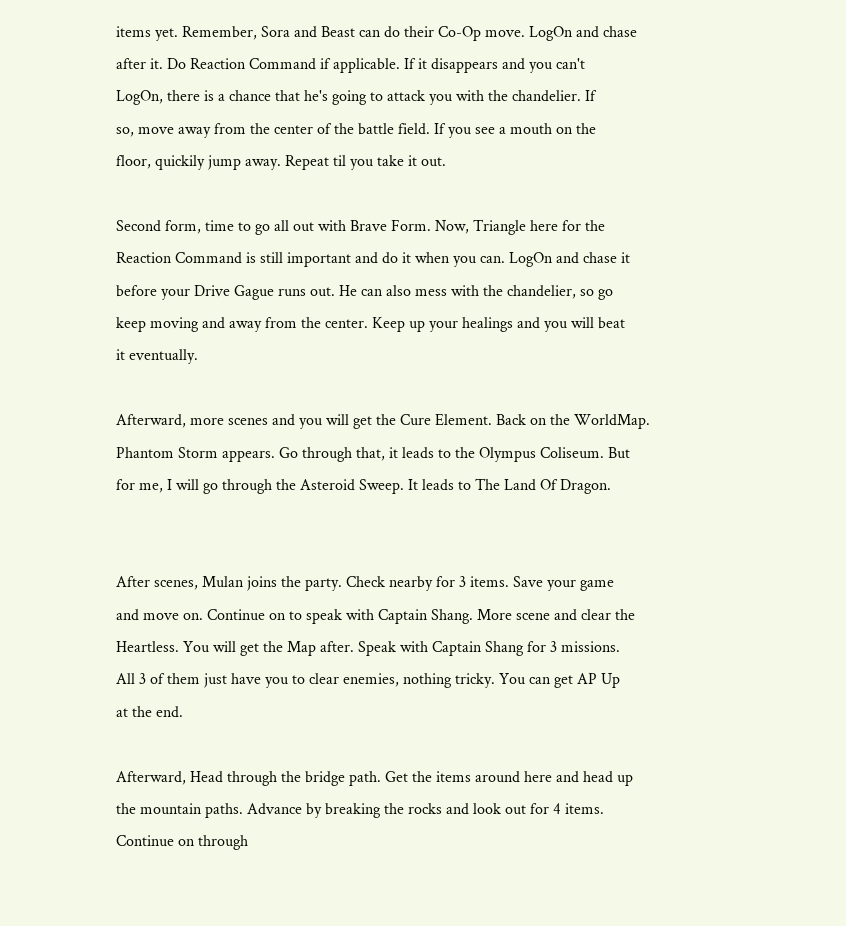items yet. Remember, Sora and Beast can do their Co-Op move. LogOn and chase
after it. Do Reaction Command if applicable. If it disappears and you can't
LogOn, there is a chance that he's going to attack you with the chandelier. If
so, move away from the center of the battle field. If you see a mouth on the
floor, quickily jump away. Repeat til you take it out.

Second form, time to go all out with Brave Form. Now, Triangle here for the
Reaction Command is still important and do it when you can. LogOn and chase it
before your Drive Gague runs out. He can also mess with the chandelier, so go
keep moving and away from the center. Keep up your healings and you will beat
it eventually.

Afterward, more scenes and you will get the Cure Element. Back on the WorldMap.
Phantom Storm appears. Go through that, it leads to the Olympus Coliseum. But
for me, I will go through the Asteroid Sweep. It leads to The Land Of Dragon.


After scenes, Mulan joins the party. Check nearby for 3 items. Save your game
and move on. Continue on to speak with Captain Shang. More scene and clear the
Heartless. You will get the Map after. Speak with Captain Shang for 3 missions.
All 3 of them just have you to clear enemies, nothing tricky. You can get AP Up
at the end.

Afterward, Head through the bridge path. Get the items around here and head up
the mountain paths. Advance by breaking the rocks and look out for 4 items.
Continue on through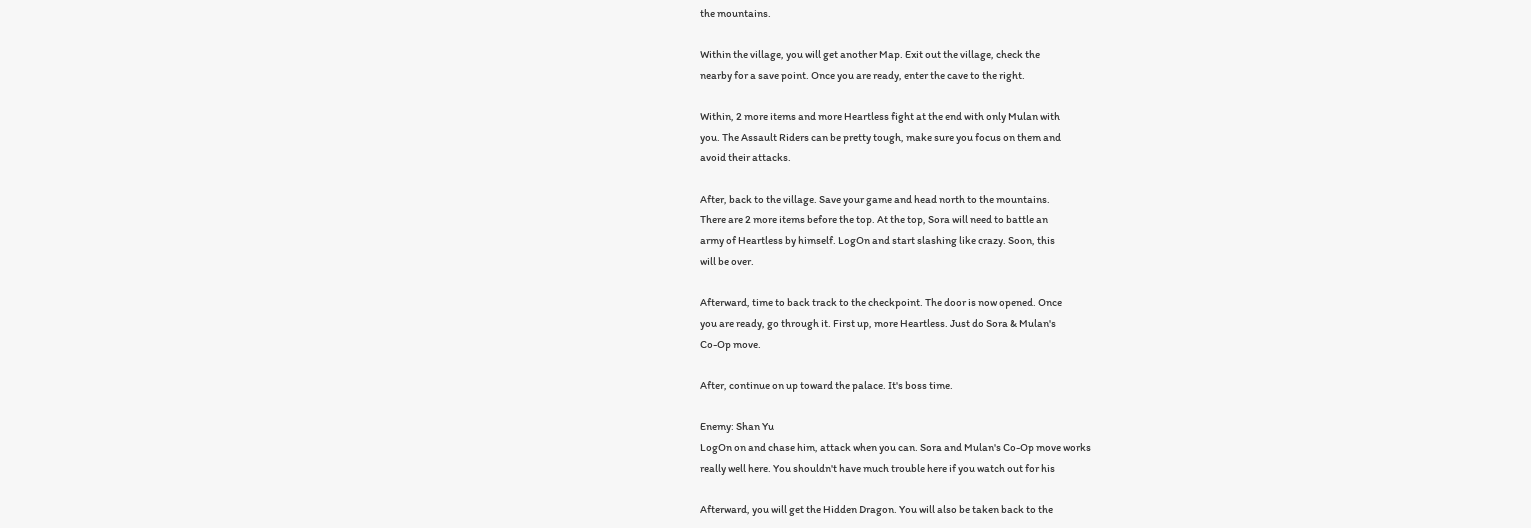the mountains.

Within the village, you will get another Map. Exit out the village, check the
nearby for a save point. Once you are ready, enter the cave to the right.

Within, 2 more items and more Heartless fight at the end with only Mulan with
you. The Assault Riders can be pretty tough, make sure you focus on them and
avoid their attacks.

After, back to the village. Save your game and head north to the mountains.
There are 2 more items before the top. At the top, Sora will need to battle an
army of Heartless by himself. LogOn and start slashing like crazy. Soon, this
will be over.

Afterward, time to back track to the checkpoint. The door is now opened. Once
you are ready, go through it. First up, more Heartless. Just do Sora & Mulan's
Co-Op move.

After, continue on up toward the palace. It's boss time.

Enemy: Shan Yu
LogOn on and chase him, attack when you can. Sora and Mulan's Co-Op move works
really well here. You shouldn't have much trouble here if you watch out for his

Afterward, you will get the Hidden Dragon. You will also be taken back to the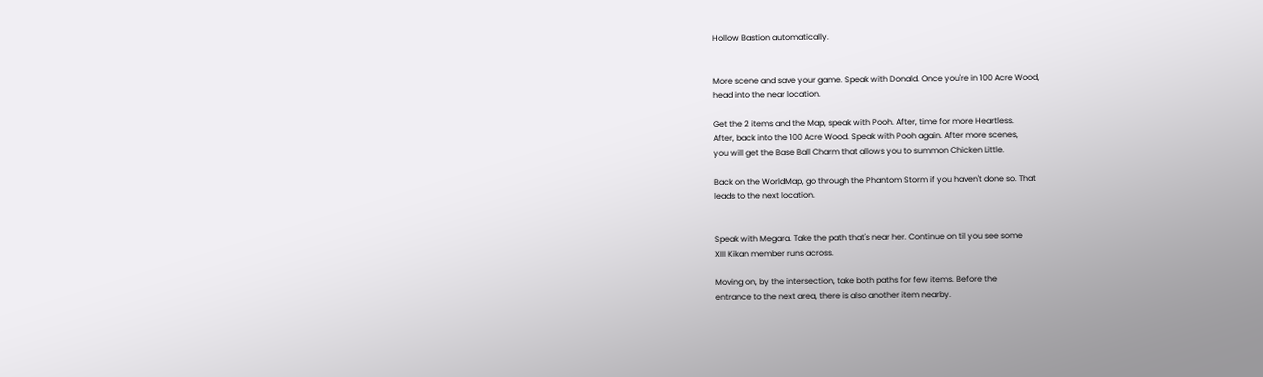Hollow Bastion automatically.


More scene and save your game. Speak with Donald. Once you're in 100 Acre Wood,
head into the near location.

Get the 2 items and the Map, speak with Pooh. After, time for more Heartless.
After, back into the 100 Acre Wood. Speak with Pooh again. After more scenes,
you will get the Base Ball Charm that allows you to summon Chicken Little.

Back on the WorldMap, go through the Phantom Storm if you haven't done so. That
leads to the next location.


Speak with Megara. Take the path that's near her. Continue on til you see some
XIII Kikan member runs across.

Moving on, by the intersection, take both paths for few items. Before the
entrance to the next area, there is also another item nearby.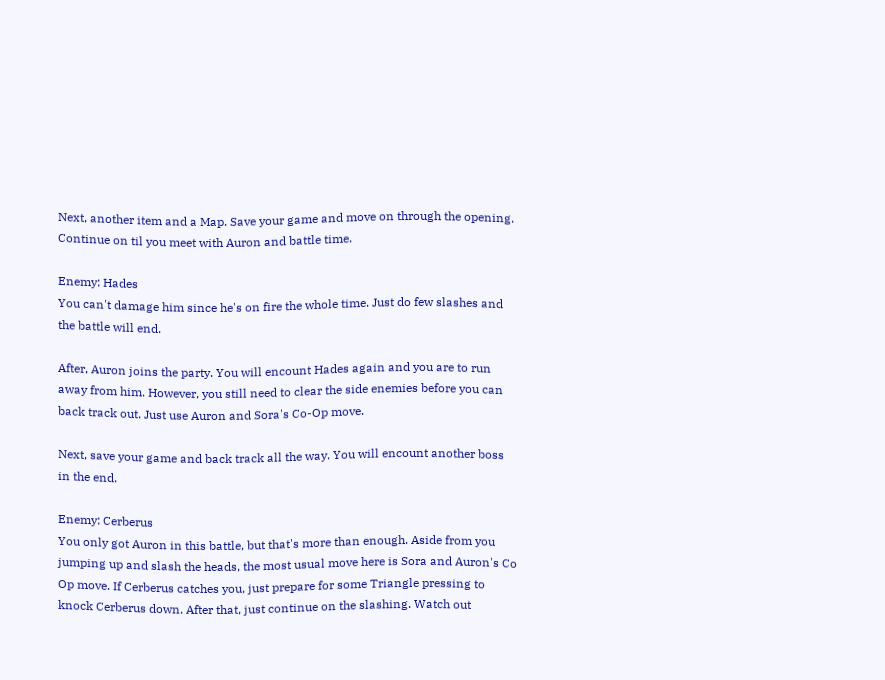Next, another item and a Map. Save your game and move on through the opening.
Continue on til you meet with Auron and battle time.

Enemy: Hades
You can't damage him since he's on fire the whole time. Just do few slashes and
the battle will end.

After, Auron joins the party. You will encount Hades again and you are to run
away from him. However, you still need to clear the side enemies before you can
back track out. Just use Auron and Sora's Co-Op move.

Next, save your game and back track all the way. You will encount another boss
in the end.

Enemy: Cerberus
You only got Auron in this battle, but that's more than enough. Aside from you
jumping up and slash the heads, the most usual move here is Sora and Auron's Co
Op move. If Cerberus catches you, just prepare for some Triangle pressing to
knock Cerberus down. After that, just continue on the slashing. Watch out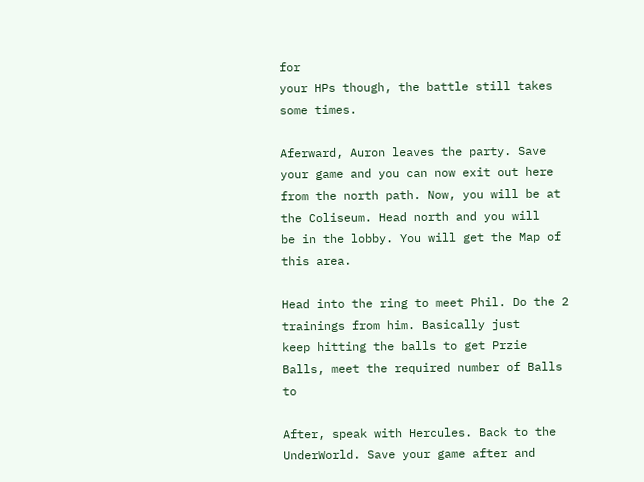for
your HPs though, the battle still takes some times.

Aferward, Auron leaves the party. Save your game and you can now exit out here
from the north path. Now, you will be at the Coliseum. Head north and you will
be in the lobby. You will get the Map of this area.

Head into the ring to meet Phil. Do the 2 trainings from him. Basically just
keep hitting the balls to get Przie Balls, meet the required number of Balls to

After, speak with Hercules. Back to the UnderWorld. Save your game after and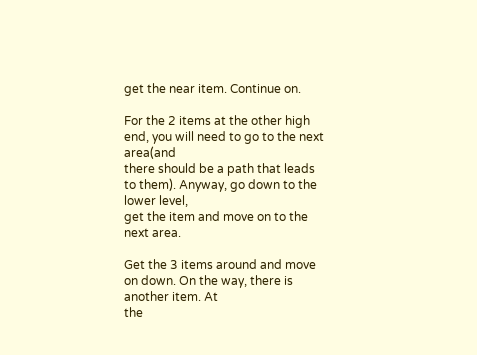get the near item. Continue on.

For the 2 items at the other high end, you will need to go to the next area(and
there should be a path that leads to them). Anyway, go down to the lower level,
get the item and move on to the next area.

Get the 3 items around and move on down. On the way, there is another item. At
the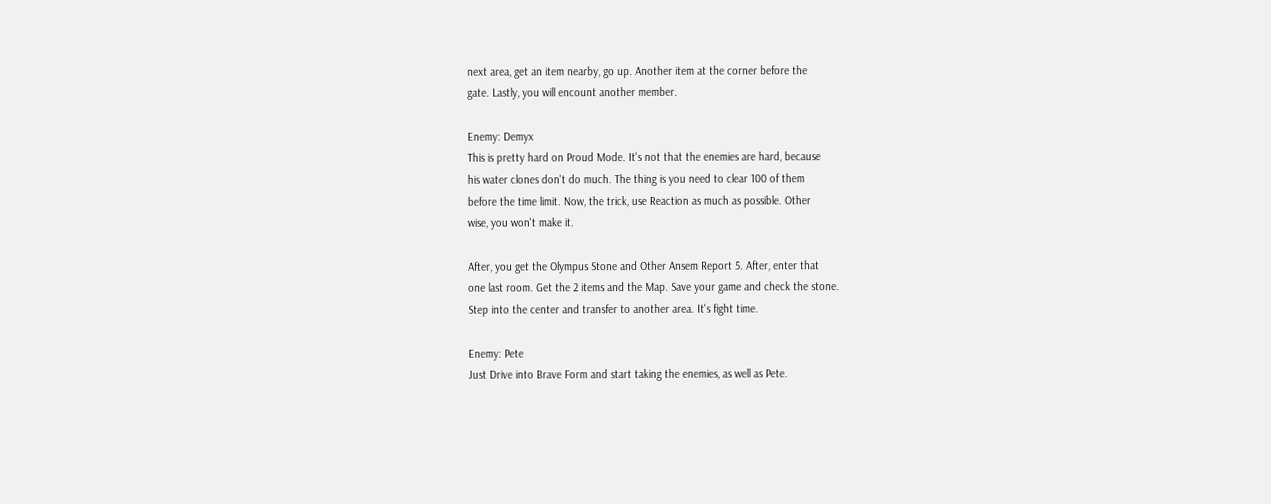next area, get an item nearby, go up. Another item at the corner before the
gate. Lastly, you will encount another member.

Enemy: Demyx
This is pretty hard on Proud Mode. It's not that the enemies are hard, because
his water clones don't do much. The thing is you need to clear 100 of them
before the time limit. Now, the trick, use Reaction as much as possible. Other
wise, you won't make it.

After, you get the Olympus Stone and Other Ansem Report 5. After, enter that
one last room. Get the 2 items and the Map. Save your game and check the stone.
Step into the center and transfer to another area. It's fight time.

Enemy: Pete
Just Drive into Brave Form and start taking the enemies, as well as Pete.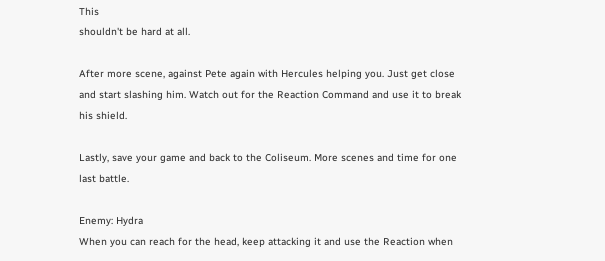This
shouldn't be hard at all.

After more scene, against Pete again with Hercules helping you. Just get close
and start slashing him. Watch out for the Reaction Command and use it to break
his shield.

Lastly, save your game and back to the Coliseum. More scenes and time for one
last battle.

Enemy: Hydra
When you can reach for the head, keep attacking it and use the Reaction when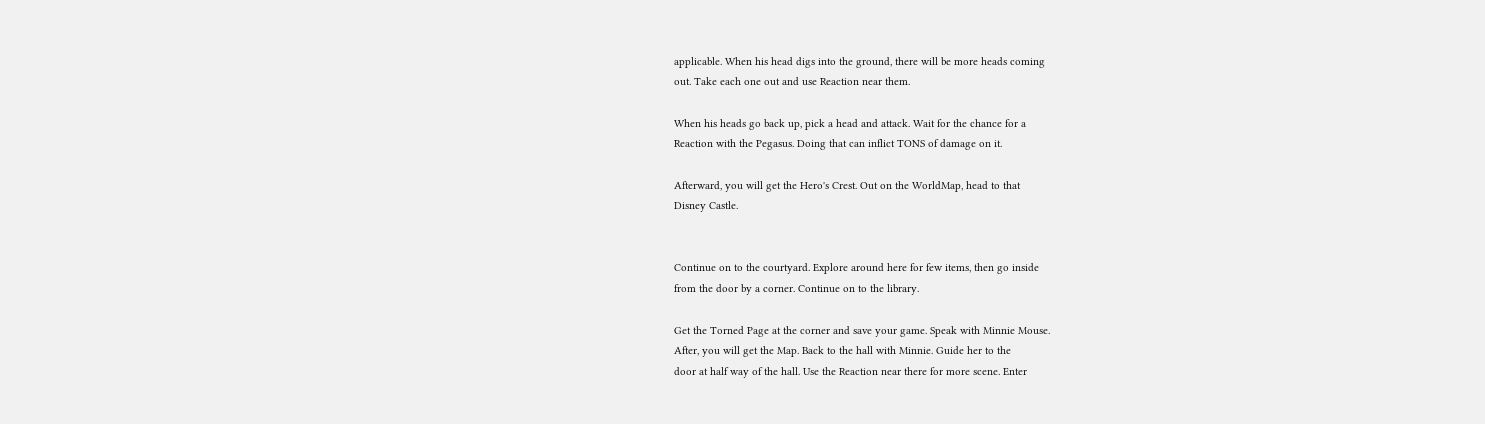applicable. When his head digs into the ground, there will be more heads coming
out. Take each one out and use Reaction near them.

When his heads go back up, pick a head and attack. Wait for the chance for a
Reaction with the Pegasus. Doing that can inflict TONS of damage on it.

Afterward, you will get the Hero's Crest. Out on the WorldMap, head to that
Disney Castle.


Continue on to the courtyard. Explore around here for few items, then go inside
from the door by a corner. Continue on to the library.

Get the Torned Page at the corner and save your game. Speak with Minnie Mouse.
After, you will get the Map. Back to the hall with Minnie. Guide her to the
door at half way of the hall. Use the Reaction near there for more scene. Enter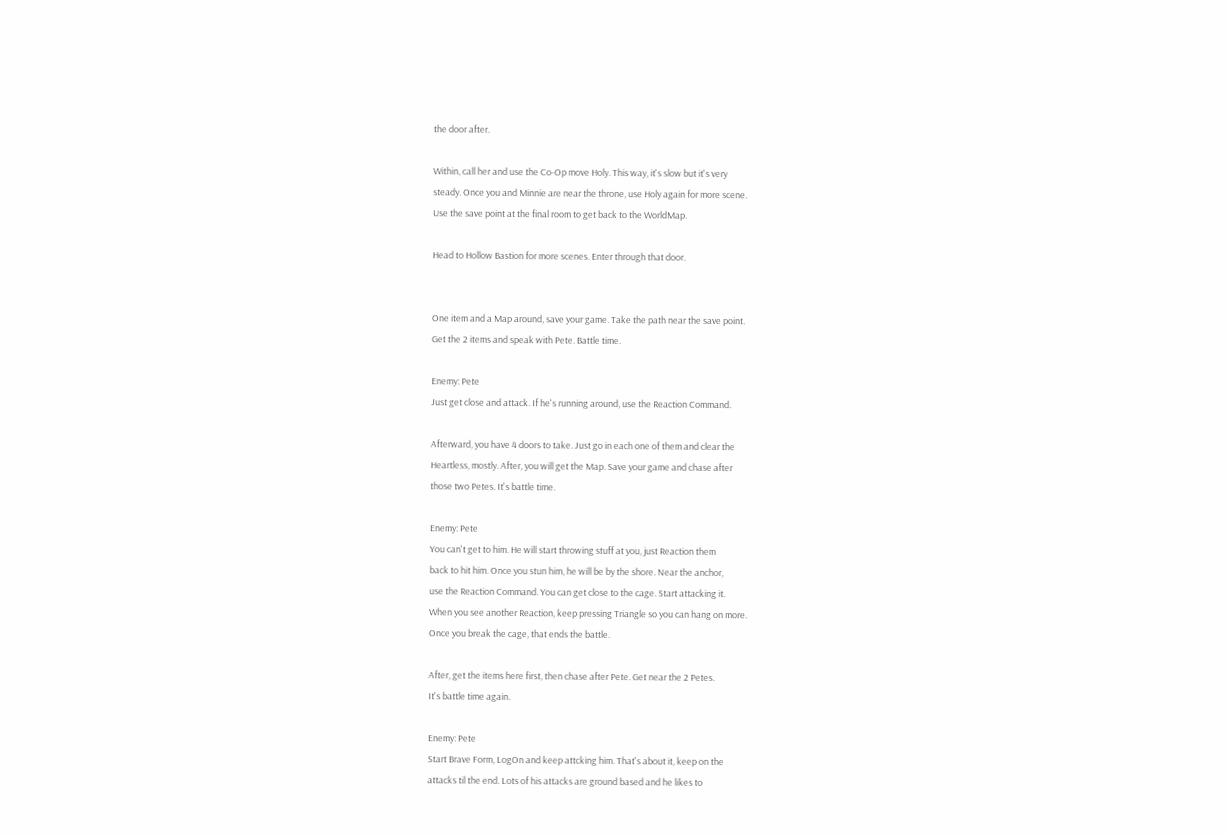the door after.

Within, call her and use the Co-Op move Holy. This way, it's slow but it's very
steady. Once you and Minnie are near the throne, use Holy again for more scene.
Use the save point at the final room to get back to the WorldMap.

Head to Hollow Bastion for more scenes. Enter through that door.


One item and a Map around, save your game. Take the path near the save point.
Get the 2 items and speak with Pete. Battle time.

Enemy: Pete
Just get close and attack. If he's running around, use the Reaction Command.

Afterward, you have 4 doors to take. Just go in each one of them and clear the
Heartless, mostly. After, you will get the Map. Save your game and chase after
those two Petes. It's battle time.

Enemy: Pete
You can't get to him. He will start throwing stuff at you, just Reaction them
back to hit him. Once you stun him, he will be by the shore. Near the anchor,
use the Reaction Command. You can get close to the cage. Start attacking it.
When you see another Reaction, keep pressing Triangle so you can hang on more.
Once you break the cage, that ends the battle.

After, get the items here first, then chase after Pete. Get near the 2 Petes.
It's battle time again.

Enemy: Pete
Start Brave Form, LogOn and keep attcking him. That's about it, keep on the
attacks til the end. Lots of his attacks are ground based and he likes to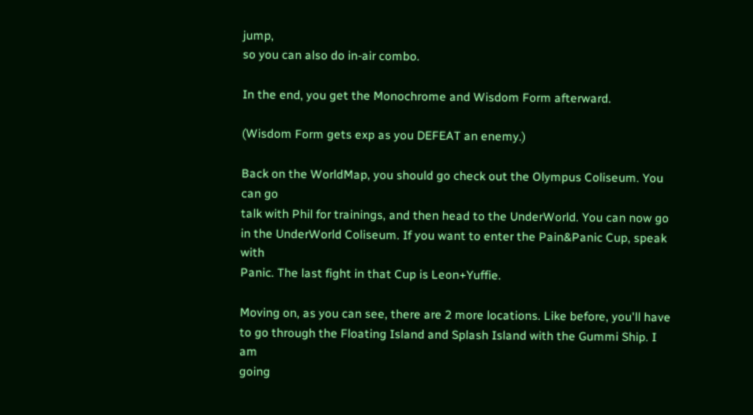jump,
so you can also do in-air combo.

In the end, you get the Monochrome and Wisdom Form afterward.

(Wisdom Form gets exp as you DEFEAT an enemy.)

Back on the WorldMap, you should go check out the Olympus Coliseum. You can go
talk with Phil for trainings, and then head to the UnderWorld. You can now go
in the UnderWorld Coliseum. If you want to enter the Pain&Panic Cup, speak with
Panic. The last fight in that Cup is Leon+Yuffie.

Moving on, as you can see, there are 2 more locations. Like before, you'll have
to go through the Floating Island and Splash Island with the Gummi Ship. I am
going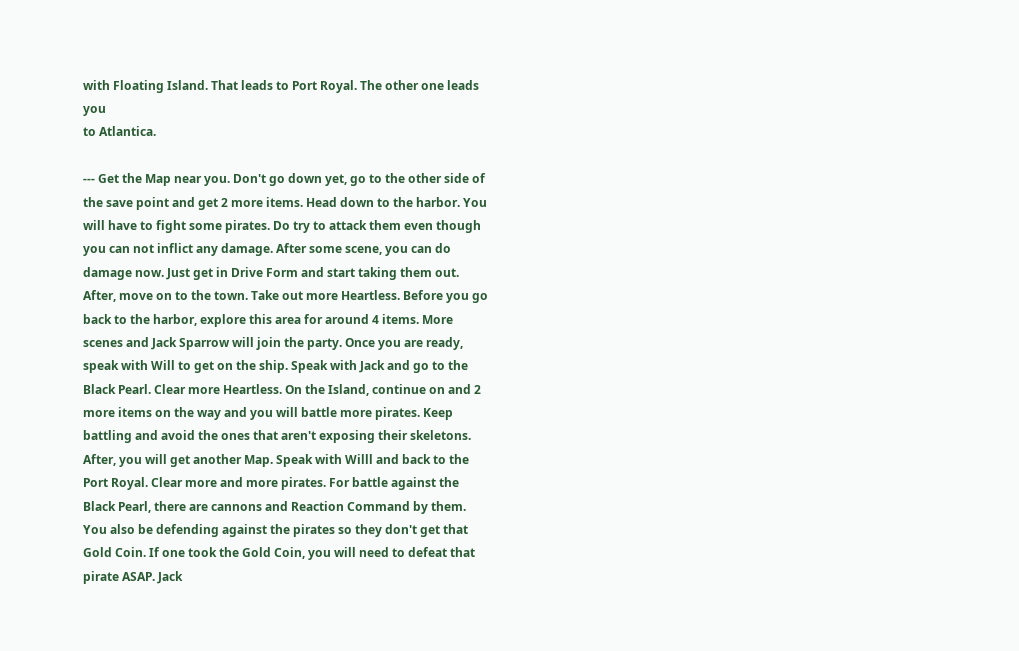with Floating Island. That leads to Port Royal. The other one leads you
to Atlantica.

--- Get the Map near you. Don't go down yet, go to the other side of the save point and get 2 more items. Head down to the harbor. You will have to fight some pirates. Do try to attack them even though you can not inflict any damage. After some scene, you can do damage now. Just get in Drive Form and start taking them out. After, move on to the town. Take out more Heartless. Before you go back to the harbor, explore this area for around 4 items. More scenes and Jack Sparrow will join the party. Once you are ready, speak with Will to get on the ship. Speak with Jack and go to the Black Pearl. Clear more Heartless. On the Island, continue on and 2 more items on the way and you will battle more pirates. Keep battling and avoid the ones that aren't exposing their skeletons. After, you will get another Map. Speak with Willl and back to the Port Royal. Clear more and more pirates. For battle against the Black Pearl, there are cannons and Reaction Command by them. You also be defending against the pirates so they don't get that Gold Coin. If one took the Gold Coin, you will need to defeat that pirate ASAP. Jack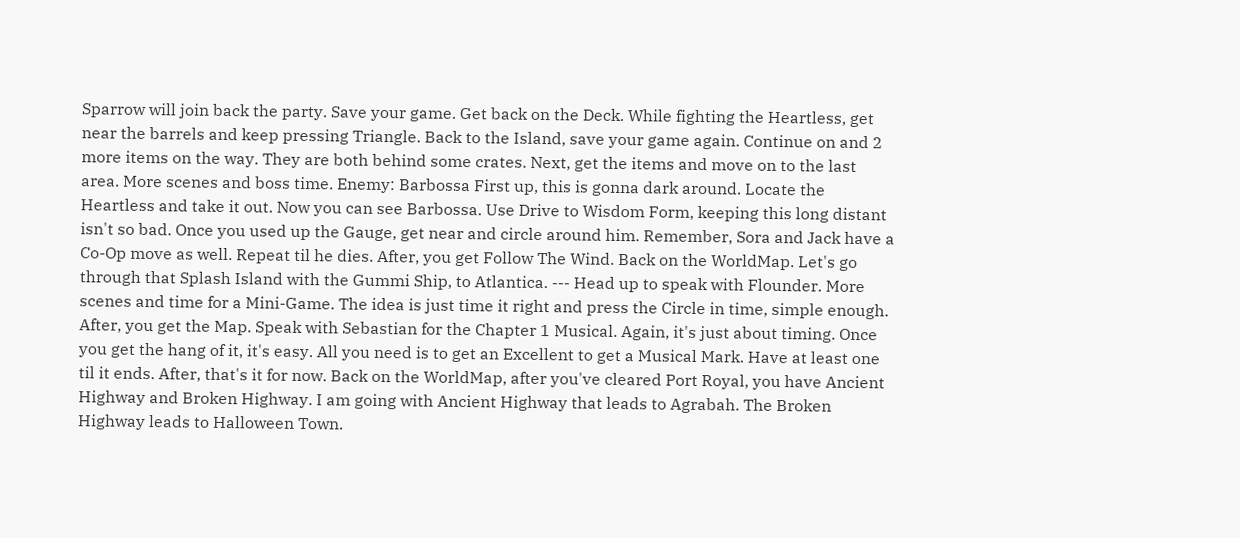Sparrow will join back the party. Save your game. Get back on the Deck. While fighting the Heartless, get near the barrels and keep pressing Triangle. Back to the Island, save your game again. Continue on and 2 more items on the way. They are both behind some crates. Next, get the items and move on to the last area. More scenes and boss time. Enemy: Barbossa First up, this is gonna dark around. Locate the Heartless and take it out. Now you can see Barbossa. Use Drive to Wisdom Form, keeping this long distant isn't so bad. Once you used up the Gauge, get near and circle around him. Remember, Sora and Jack have a Co-Op move as well. Repeat til he dies. After, you get Follow The Wind. Back on the WorldMap. Let's go through that Splash Island with the Gummi Ship, to Atlantica. --- Head up to speak with Flounder. More scenes and time for a Mini-Game. The idea is just time it right and press the Circle in time, simple enough. After, you get the Map. Speak with Sebastian for the Chapter 1 Musical. Again, it's just about timing. Once you get the hang of it, it's easy. All you need is to get an Excellent to get a Musical Mark. Have at least one til it ends. After, that's it for now. Back on the WorldMap, after you've cleared Port Royal, you have Ancient Highway and Broken Highway. I am going with Ancient Highway that leads to Agrabah. The Broken Highway leads to Halloween Town.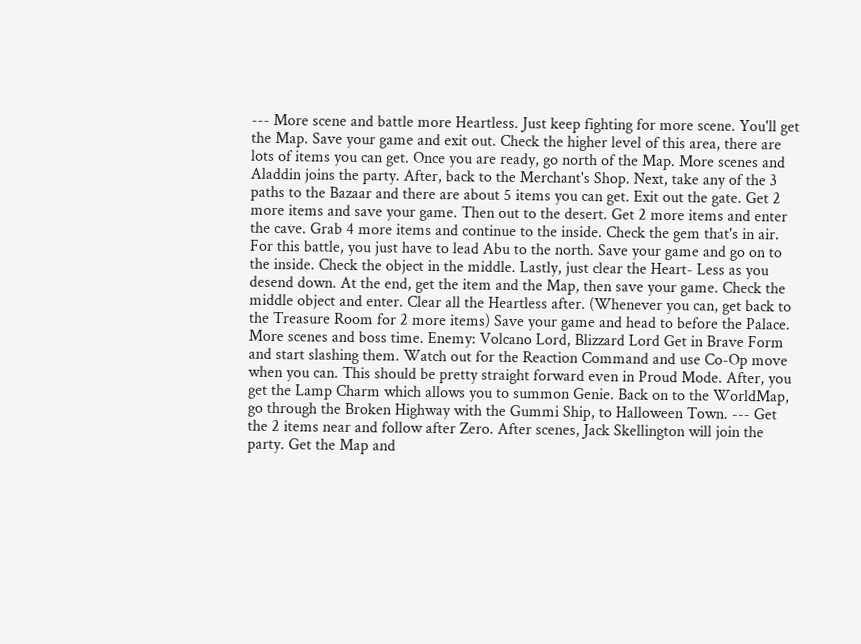--- More scene and battle more Heartless. Just keep fighting for more scene. You'll get the Map. Save your game and exit out. Check the higher level of this area, there are lots of items you can get. Once you are ready, go north of the Map. More scenes and Aladdin joins the party. After, back to the Merchant's Shop. Next, take any of the 3 paths to the Bazaar and there are about 5 items you can get. Exit out the gate. Get 2 more items and save your game. Then out to the desert. Get 2 more items and enter the cave. Grab 4 more items and continue to the inside. Check the gem that's in air. For this battle, you just have to lead Abu to the north. Save your game and go on to the inside. Check the object in the middle. Lastly, just clear the Heart- Less as you desend down. At the end, get the item and the Map, then save your game. Check the middle object and enter. Clear all the Heartless after. (Whenever you can, get back to the Treasure Room for 2 more items) Save your game and head to before the Palace. More scenes and boss time. Enemy: Volcano Lord, Blizzard Lord Get in Brave Form and start slashing them. Watch out for the Reaction Command and use Co-Op move when you can. This should be pretty straight forward even in Proud Mode. After, you get the Lamp Charm which allows you to summon Genie. Back on to the WorldMap, go through the Broken Highway with the Gummi Ship, to Halloween Town. --- Get the 2 items near and follow after Zero. After scenes, Jack Skellington will join the party. Get the Map and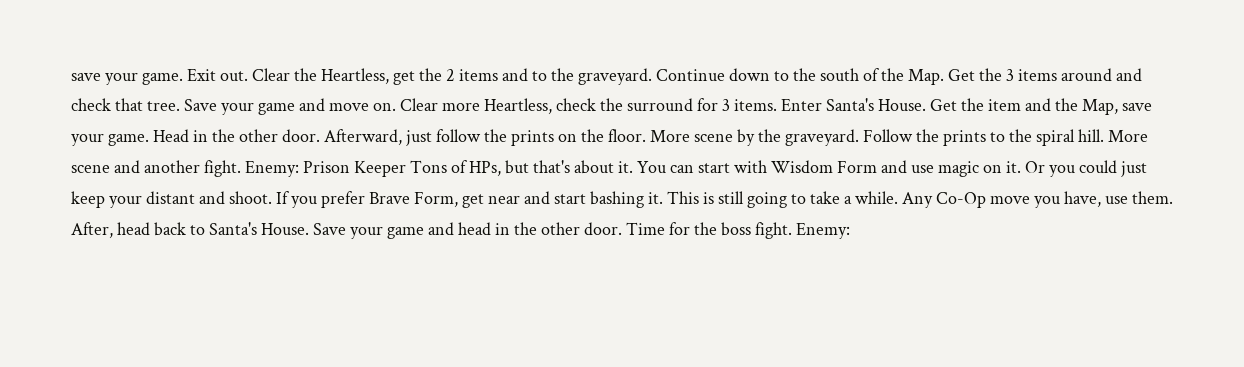save your game. Exit out. Clear the Heartless, get the 2 items and to the graveyard. Continue down to the south of the Map. Get the 3 items around and check that tree. Save your game and move on. Clear more Heartless, check the surround for 3 items. Enter Santa's House. Get the item and the Map, save your game. Head in the other door. Afterward, just follow the prints on the floor. More scene by the graveyard. Follow the prints to the spiral hill. More scene and another fight. Enemy: Prison Keeper Tons of HPs, but that's about it. You can start with Wisdom Form and use magic on it. Or you could just keep your distant and shoot. If you prefer Brave Form, get near and start bashing it. This is still going to take a while. Any Co-Op move you have, use them. After, head back to Santa's House. Save your game and head in the other door. Time for the boss fight. Enemy: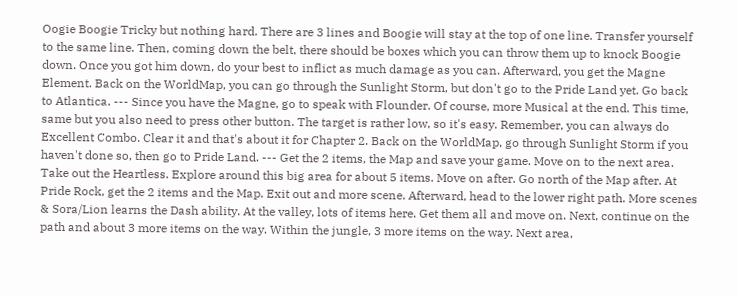Oogie Boogie Tricky but nothing hard. There are 3 lines and Boogie will stay at the top of one line. Transfer yourself to the same line. Then, coming down the belt, there should be boxes which you can throw them up to knock Boogie down. Once you got him down, do your best to inflict as much damage as you can. Afterward, you get the Magne Element. Back on the WorldMap, you can go through the Sunlight Storm, but don't go to the Pride Land yet. Go back to Atlantica. --- Since you have the Magne, go to speak with Flounder. Of course, more Musical at the end. This time, same but you also need to press other button. The target is rather low, so it's easy. Remember, you can always do Excellent Combo. Clear it and that's about it for Chapter 2. Back on the WorldMap, go through Sunlight Storm if you haven't done so, then go to Pride Land. --- Get the 2 items, the Map and save your game. Move on to the next area. Take out the Heartless. Explore around this big area for about 5 items. Move on after. Go north of the Map after. At Pride Rock, get the 2 items and the Map. Exit out and more scene. Afterward, head to the lower right path. More scenes & Sora/Lion learns the Dash ability. At the valley, lots of items here. Get them all and move on. Next, continue on the path and about 3 more items on the way. Within the jungle, 3 more items on the way. Next area,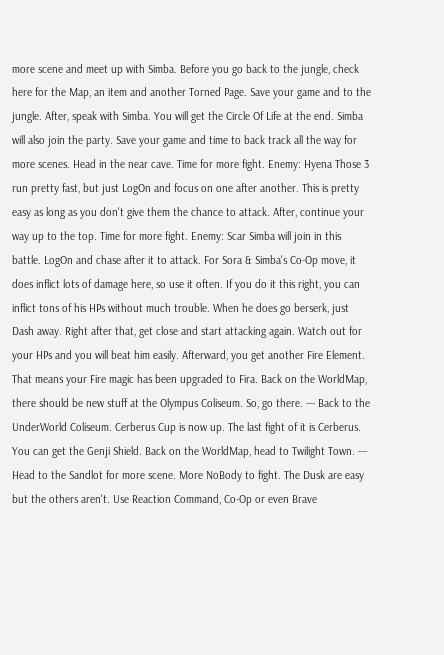more scene and meet up with Simba. Before you go back to the jungle, check here for the Map, an item and another Torned Page. Save your game and to the jungle. After, speak with Simba. You will get the Circle Of Life at the end. Simba will also join the party. Save your game and time to back track all the way for more scenes. Head in the near cave. Time for more fight. Enemy: Hyena Those 3 run pretty fast, but just LogOn and focus on one after another. This is pretty easy as long as you don't give them the chance to attack. After, continue your way up to the top. Time for more fight. Enemy: Scar Simba will join in this battle. LogOn and chase after it to attack. For Sora & Simba's Co-Op move, it does inflict lots of damage here, so use it often. If you do it this right, you can inflict tons of his HPs without much trouble. When he does go berserk, just Dash away. Right after that, get close and start attacking again. Watch out for your HPs and you will beat him easily. Afterward, you get another Fire Element. That means your Fire magic has been upgraded to Fira. Back on the WorldMap, there should be new stuff at the Olympus Coliseum. So, go there. --- Back to the UnderWorld Coliseum. Cerberus Cup is now up. The last fight of it is Cerberus. You can get the Genji Shield. Back on the WorldMap, head to Twilight Town. --- Head to the Sandlot for more scene. More NoBody to fight. The Dusk are easy but the others aren't. Use Reaction Command, Co-Op or even Brave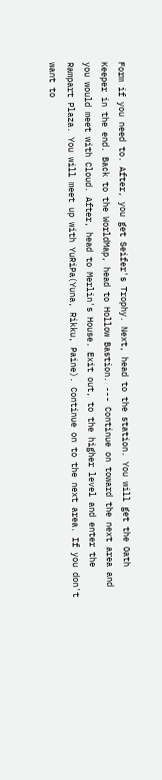Form if you need to. After, you get Seifer's Trophy. Next, head to the station. You will get the Oath Keeper in the end. Back to the WorldMap, head to Hollow Bastion. --- Continue on toward the next area and you would meet with Cloud. After, head to Merlin's House. Exit out, to the higher level and enter the Rampart Plaza. You will meet up with YuRiPa(Yuna, Rikku, Paine). Continue on to the next area. If you don't want to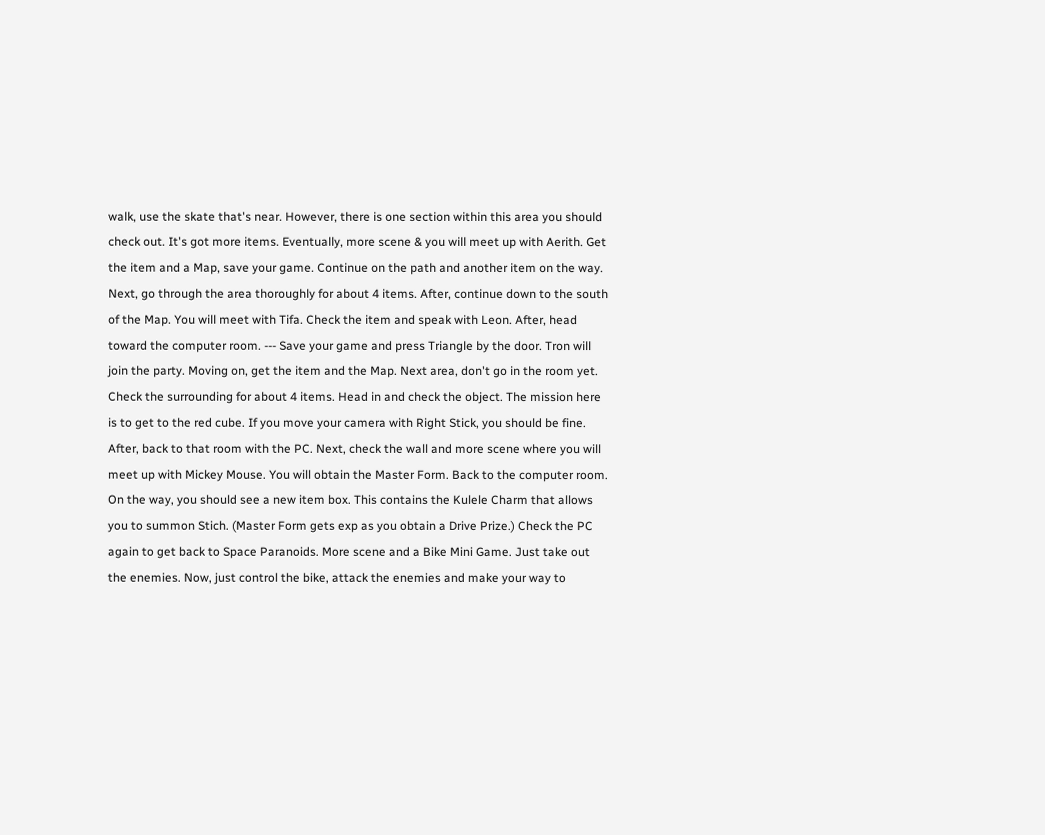walk, use the skate that's near. However, there is one section within this area you should check out. It's got more items. Eventually, more scene & you will meet up with Aerith. Get the item and a Map, save your game. Continue on the path and another item on the way. Next, go through the area thoroughly for about 4 items. After, continue down to the south of the Map. You will meet with Tifa. Check the item and speak with Leon. After, head toward the computer room. --- Save your game and press Triangle by the door. Tron will join the party. Moving on, get the item and the Map. Next area, don't go in the room yet. Check the surrounding for about 4 items. Head in and check the object. The mission here is to get to the red cube. If you move your camera with Right Stick, you should be fine. After, back to that room with the PC. Next, check the wall and more scene where you will meet up with Mickey Mouse. You will obtain the Master Form. Back to the computer room. On the way, you should see a new item box. This contains the Kulele Charm that allows you to summon Stich. (Master Form gets exp as you obtain a Drive Prize.) Check the PC again to get back to Space Paranoids. More scene and a Bike Mini Game. Just take out the enemies. Now, just control the bike, attack the enemies and make your way to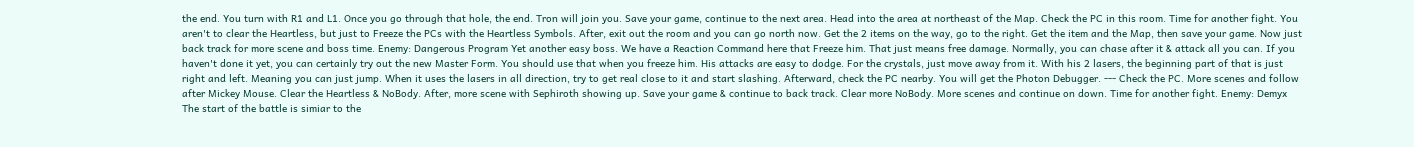the end. You turn with R1 and L1. Once you go through that hole, the end. Tron will join you. Save your game, continue to the next area. Head into the area at northeast of the Map. Check the PC in this room. Time for another fight. You aren't to clear the Heartless, but just to Freeze the PCs with the Heartless Symbols. After, exit out the room and you can go north now. Get the 2 items on the way, go to the right. Get the item and the Map, then save your game. Now just back track for more scene and boss time. Enemy: Dangerous Program Yet another easy boss. We have a Reaction Command here that Freeze him. That just means free damage. Normally, you can chase after it & attack all you can. If you haven't done it yet, you can certainly try out the new Master Form. You should use that when you freeze him. His attacks are easy to dodge. For the crystals, just move away from it. With his 2 lasers, the beginning part of that is just right and left. Meaning you can just jump. When it uses the lasers in all direction, try to get real close to it and start slashing. Afterward, check the PC nearby. You will get the Photon Debugger. --- Check the PC. More scenes and follow after Mickey Mouse. Clear the Heartless & NoBody. After, more scene with Sephiroth showing up. Save your game & continue to back track. Clear more NoBody. More scenes and continue on down. Time for another fight. Enemy: Demyx The start of the battle is simiar to the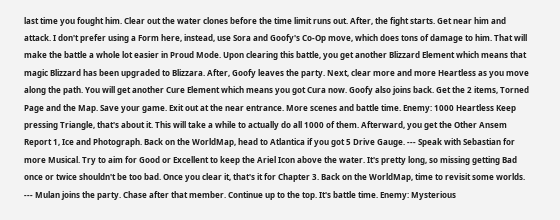last time you fought him. Clear out the water clones before the time limit runs out. After, the fight starts. Get near him and attack. I don't prefer using a Form here, instead, use Sora and Goofy's Co-Op move, which does tons of damage to him. That will make the battle a whole lot easier in Proud Mode. Upon clearing this battle, you get another Blizzard Element which means that magic Blizzard has been upgraded to Blizzara. After, Goofy leaves the party. Next, clear more and more Heartless as you move along the path. You will get another Cure Element which means you got Cura now. Goofy also joins back. Get the 2 items, Torned Page and the Map. Save your game. Exit out at the near entrance. More scenes and battle time. Enemy: 1000 Heartless Keep pressing Triangle, that's about it. This will take a while to actually do all 1000 of them. Afterward, you get the Other Ansem Report 1, Ice and Photograph. Back on the WorldMap, head to Atlantica if you got 5 Drive Gauge. --- Speak with Sebastian for more Musical. Try to aim for Good or Excellent to keep the Ariel Icon above the water. It's pretty long, so missing getting Bad once or twice shouldn't be too bad. Once you clear it, that's it for Chapter 3. Back on the WorldMap, time to revisit some worlds. --- Mulan joins the party. Chase after that member. Continue up to the top. It's battle time. Enemy: Mysterious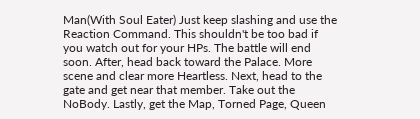Man(With Soul Eater) Just keep slashing and use the Reaction Command. This shouldn't be too bad if you watch out for your HPs. The battle will end soon. After, head back toward the Palace. More scene and clear more Heartless. Next, head to the gate and get near that member. Take out the NoBody. Lastly, get the Map, Torned Page, Queen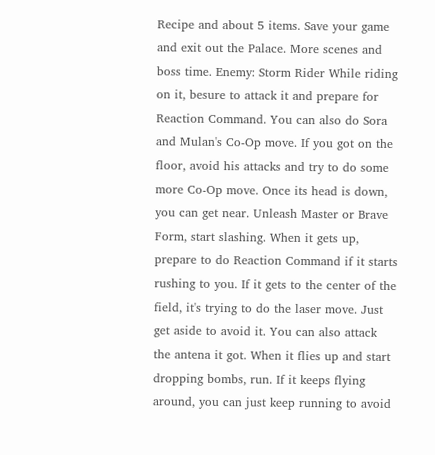Recipe and about 5 items. Save your game and exit out the Palace. More scenes and boss time. Enemy: Storm Rider While riding on it, besure to attack it and prepare for Reaction Command. You can also do Sora and Mulan's Co-Op move. If you got on the floor, avoid his attacks and try to do some more Co-Op move. Once its head is down, you can get near. Unleash Master or Brave Form, start slashing. When it gets up, prepare to do Reaction Command if it starts rushing to you. If it gets to the center of the field, it's trying to do the laser move. Just get aside to avoid it. You can also attack the antena it got. When it flies up and start dropping bombs, run. If it keeps flying around, you can just keep running to avoid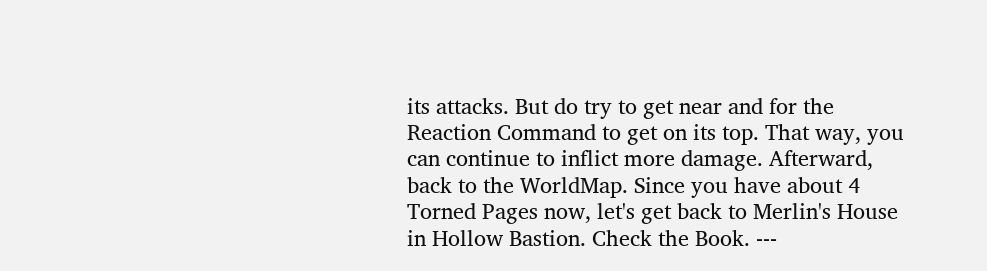its attacks. But do try to get near and for the Reaction Command to get on its top. That way, you can continue to inflict more damage. Afterward, back to the WorldMap. Since you have about 4 Torned Pages now, let's get back to Merlin's House in Hollow Bastion. Check the Book. ---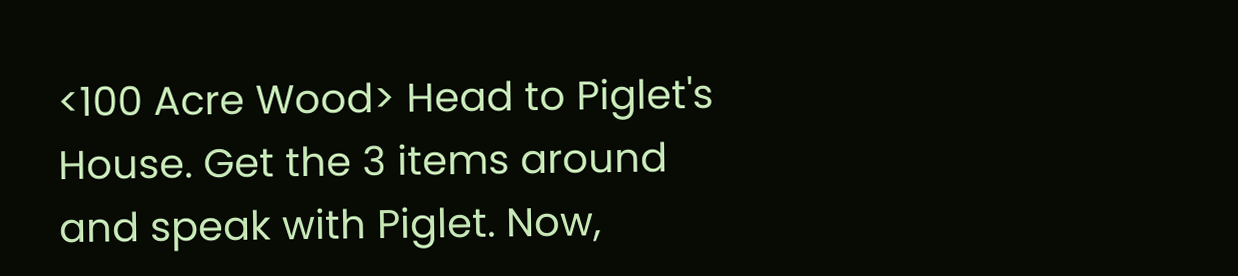<100 Acre Wood> Head to Piglet's House. Get the 3 items around and speak with Piglet. Now,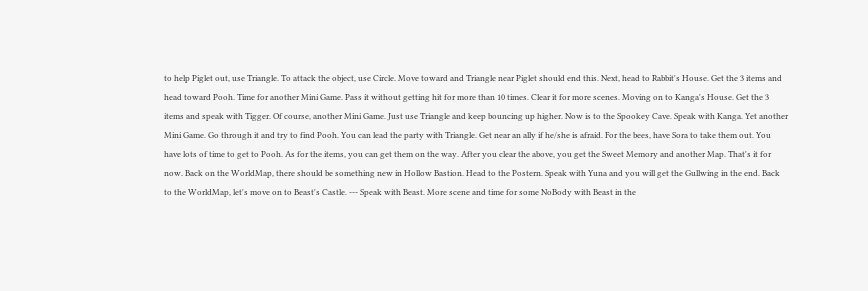to help Piglet out, use Triangle. To attack the object, use Circle. Move toward and Triangle near Piglet should end this. Next, head to Rabbit's House. Get the 3 items and head toward Pooh. Time for another Mini Game. Pass it without getting hit for more than 10 times. Clear it for more scenes. Moving on to Kanga's House. Get the 3 items and speak with Tigger. Of course, another Mini Game. Just use Triangle and keep bouncing up higher. Now is to the Spookey Cave. Speak with Kanga. Yet another Mini Game. Go through it and try to find Pooh. You can lead the party with Triangle. Get near an ally if he/she is afraid. For the bees, have Sora to take them out. You have lots of time to get to Pooh. As for the items, you can get them on the way. After you clear the above, you get the Sweet Memory and another Map. That's it for now. Back on the WorldMap, there should be something new in Hollow Bastion. Head to the Postern. Speak with Yuna and you will get the Gullwing in the end. Back to the WorldMap, let's move on to Beast's Castle. --- Speak with Beast. More scene and time for some NoBody with Beast in the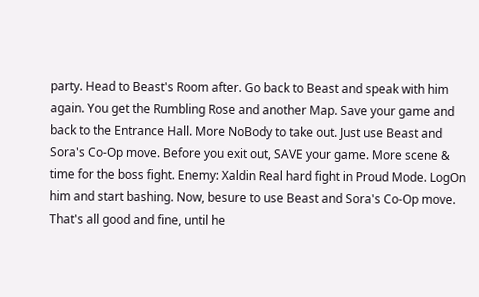party. Head to Beast's Room after. Go back to Beast and speak with him again. You get the Rumbling Rose and another Map. Save your game and back to the Entrance Hall. More NoBody to take out. Just use Beast and Sora's Co-Op move. Before you exit out, SAVE your game. More scene & time for the boss fight. Enemy: Xaldin Real hard fight in Proud Mode. LogOn him and start bashing. Now, besure to use Beast and Sora's Co-Op move. That's all good and fine, until he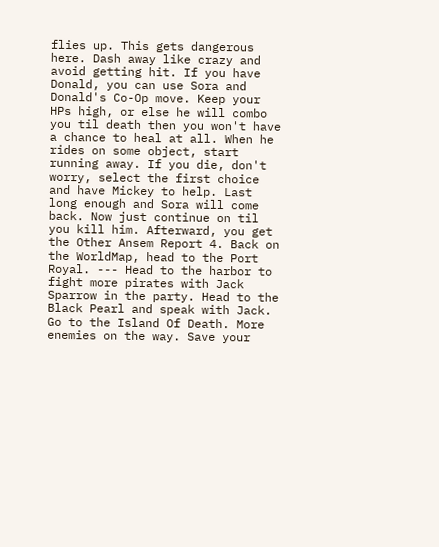flies up. This gets dangerous here. Dash away like crazy and avoid getting hit. If you have Donald, you can use Sora and Donald's Co-Op move. Keep your HPs high, or else he will combo you til death then you won't have a chance to heal at all. When he rides on some object, start running away. If you die, don't worry, select the first choice and have Mickey to help. Last long enough and Sora will come back. Now just continue on til you kill him. Afterward, you get the Other Ansem Report 4. Back on the WorldMap, head to the Port Royal. --- Head to the harbor to fight more pirates with Jack Sparrow in the party. Head to the Black Pearl and speak with Jack. Go to the Island Of Death. More enemies on the way. Save your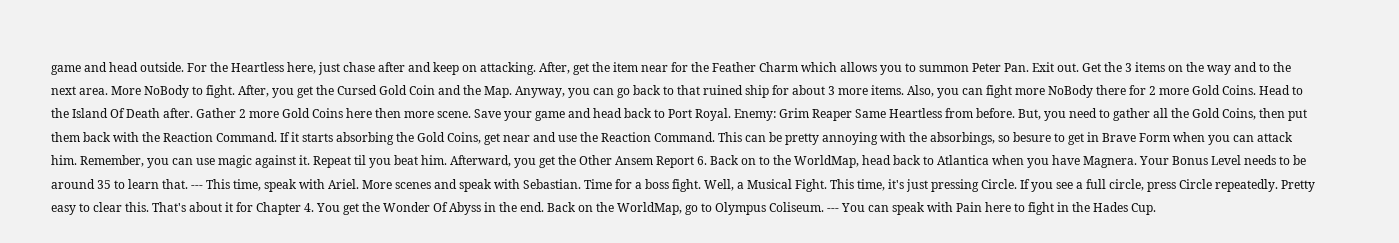game and head outside. For the Heartless here, just chase after and keep on attacking. After, get the item near for the Feather Charm which allows you to summon Peter Pan. Exit out. Get the 3 items on the way and to the next area. More NoBody to fight. After, you get the Cursed Gold Coin and the Map. Anyway, you can go back to that ruined ship for about 3 more items. Also, you can fight more NoBody there for 2 more Gold Coins. Head to the Island Of Death after. Gather 2 more Gold Coins here then more scene. Save your game and head back to Port Royal. Enemy: Grim Reaper Same Heartless from before. But, you need to gather all the Gold Coins, then put them back with the Reaction Command. If it starts absorbing the Gold Coins, get near and use the Reaction Command. This can be pretty annoying with the absorbings, so besure to get in Brave Form when you can attack him. Remember, you can use magic against it. Repeat til you beat him. Afterward, you get the Other Ansem Report 6. Back on to the WorldMap, head back to Atlantica when you have Magnera. Your Bonus Level needs to be around 35 to learn that. --- This time, speak with Ariel. More scenes and speak with Sebastian. Time for a boss fight. Well, a Musical Fight. This time, it's just pressing Circle. If you see a full circle, press Circle repeatedly. Pretty easy to clear this. That's about it for Chapter 4. You get the Wonder Of Abyss in the end. Back on the WorldMap, go to Olympus Coliseum. --- You can speak with Pain here to fight in the Hades Cup.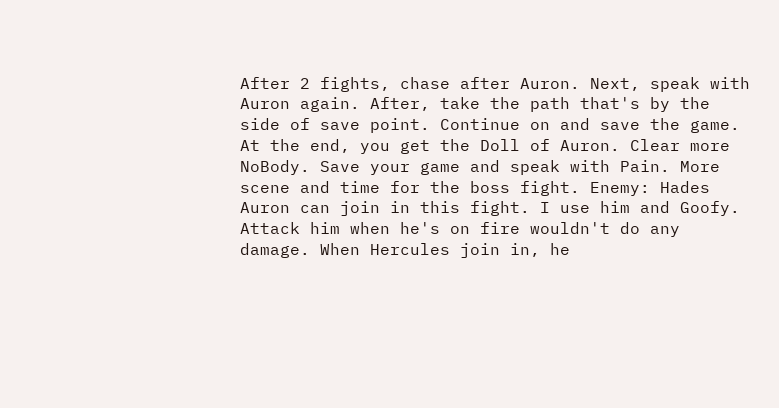After 2 fights, chase after Auron. Next, speak with Auron again. After, take the path that's by the side of save point. Continue on and save the game. At the end, you get the Doll of Auron. Clear more NoBody. Save your game and speak with Pain. More scene and time for the boss fight. Enemy: Hades Auron can join in this fight. I use him and Goofy. Attack him when he's on fire wouldn't do any damage. When Hercules join in, he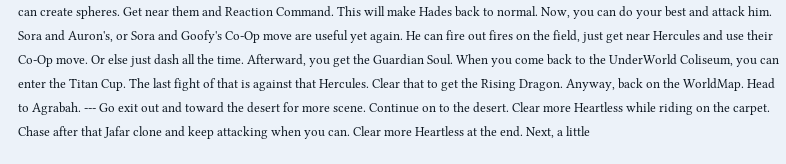can create spheres. Get near them and Reaction Command. This will make Hades back to normal. Now, you can do your best and attack him. Sora and Auron's, or Sora and Goofy's Co-Op move are useful yet again. He can fire out fires on the field, just get near Hercules and use their Co-Op move. Or else just dash all the time. Afterward, you get the Guardian Soul. When you come back to the UnderWorld Coliseum, you can enter the Titan Cup. The last fight of that is against that Hercules. Clear that to get the Rising Dragon. Anyway, back on the WorldMap. Head to Agrabah. --- Go exit out and toward the desert for more scene. Continue on to the desert. Clear more Heartless while riding on the carpet. Chase after that Jafar clone and keep attacking when you can. Clear more Heartless at the end. Next, a little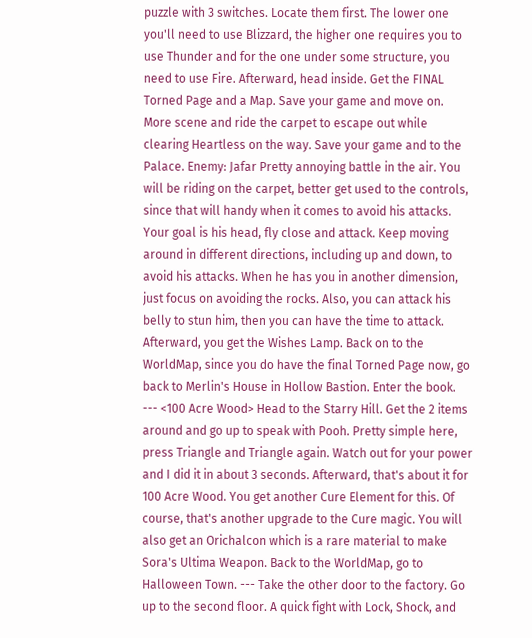puzzle with 3 switches. Locate them first. The lower one you'll need to use Blizzard, the higher one requires you to use Thunder and for the one under some structure, you need to use Fire. Afterward, head inside. Get the FINAL Torned Page and a Map. Save your game and move on. More scene and ride the carpet to escape out while clearing Heartless on the way. Save your game and to the Palace. Enemy: Jafar Pretty annoying battle in the air. You will be riding on the carpet, better get used to the controls, since that will handy when it comes to avoid his attacks. Your goal is his head, fly close and attack. Keep moving around in different directions, including up and down, to avoid his attacks. When he has you in another dimension, just focus on avoiding the rocks. Also, you can attack his belly to stun him, then you can have the time to attack. Afterward, you get the Wishes Lamp. Back on to the WorldMap, since you do have the final Torned Page now, go back to Merlin's House in Hollow Bastion. Enter the book. --- <100 Acre Wood> Head to the Starry Hill. Get the 2 items around and go up to speak with Pooh. Pretty simple here, press Triangle and Triangle again. Watch out for your power and I did it in about 3 seconds. Afterward, that's about it for 100 Acre Wood. You get another Cure Element for this. Of course, that's another upgrade to the Cure magic. You will also get an Orichalcon which is a rare material to make Sora's Ultima Weapon. Back to the WorldMap, go to Halloween Town. --- Take the other door to the factory. Go up to the second floor. A quick fight with Lock, Shock, and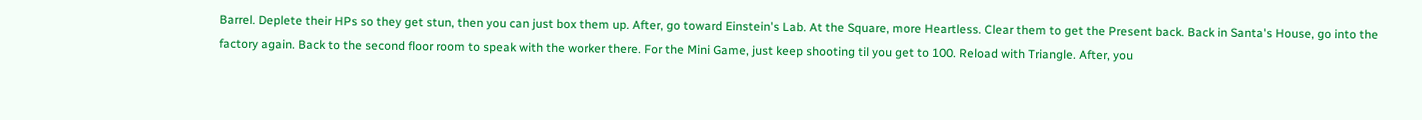Barrel. Deplete their HPs so they get stun, then you can just box them up. After, go toward Einstein's Lab. At the Square, more Heartless. Clear them to get the Present back. Back in Santa's House, go into the factory again. Back to the second floor room to speak with the worker there. For the Mini Game, just keep shooting til you get to 100. Reload with Triangle. After, you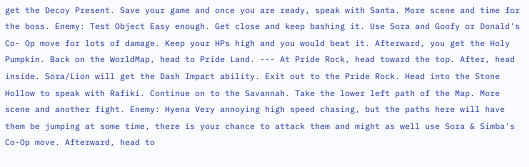get the Decoy Present. Save your game and once you are ready, speak with Santa. More scene and time for the boss. Enemy: Test Object Easy enough. Get close and keep bashing it. Use Sora and Goofy or Donald's Co- Op move for lots of damage. Keep your HPs high and you would beat it. Afterward, you get the Holy Pumpkin. Back on the WorldMap, head to Pride Land. --- At Pride Rock, head toward the top. After, head inside. Sora/Lion will get the Dash Impact ability. Exit out to the Pride Rock. Head into the Stone Hollow to speak with Rafiki. Continue on to the Savannah. Take the lower left path of the Map. More scene and another fight. Enemy: Hyena Very annoying high speed chasing, but the paths here will have them be jumping at some time, there is your chance to attack them and might as well use Sora & Simba's Co-Op move. Afterward, head to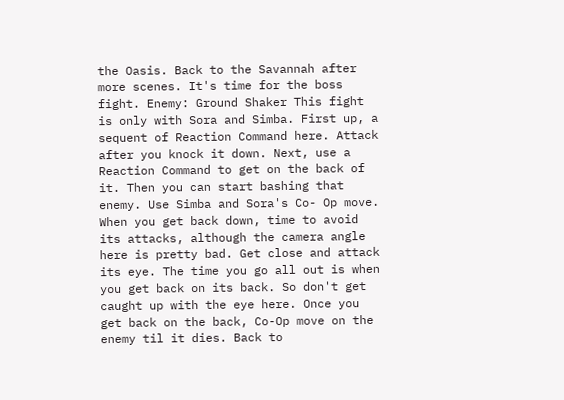the Oasis. Back to the Savannah after more scenes. It's time for the boss fight. Enemy: Ground Shaker This fight is only with Sora and Simba. First up, a sequent of Reaction Command here. Attack after you knock it down. Next, use a Reaction Command to get on the back of it. Then you can start bashing that enemy. Use Simba and Sora's Co- Op move. When you get back down, time to avoid its attacks, although the camera angle here is pretty bad. Get close and attack its eye. The time you go all out is when you get back on its back. So don't get caught up with the eye here. Once you get back on the back, Co-Op move on the enemy til it dies. Back to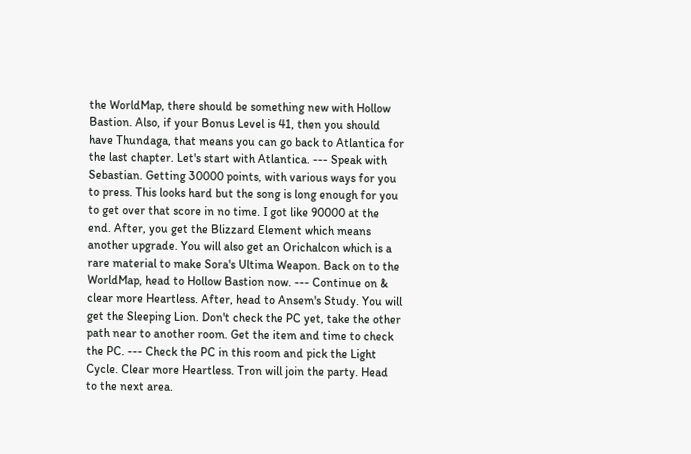the WorldMap, there should be something new with Hollow Bastion. Also, if your Bonus Level is 41, then you should have Thundaga, that means you can go back to Atlantica for the last chapter. Let's start with Atlantica. --- Speak with Sebastian. Getting 30000 points, with various ways for you to press. This looks hard but the song is long enough for you to get over that score in no time. I got like 90000 at the end. After, you get the Blizzard Element which means another upgrade. You will also get an Orichalcon which is a rare material to make Sora's Ultima Weapon. Back on to the WorldMap, head to Hollow Bastion now. --- Continue on & clear more Heartless. After, head to Ansem's Study. You will get the Sleeping Lion. Don't check the PC yet, take the other path near to another room. Get the item and time to check the PC. --- Check the PC in this room and pick the Light Cycle. Clear more Heartless. Tron will join the party. Head to the next area.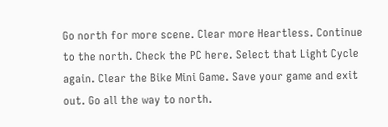Go north for more scene. Clear more Heartless. Continue to the north. Check the PC here. Select that Light Cycle again. Clear the Bike Mini Game. Save your game and exit out. Go all the way to north.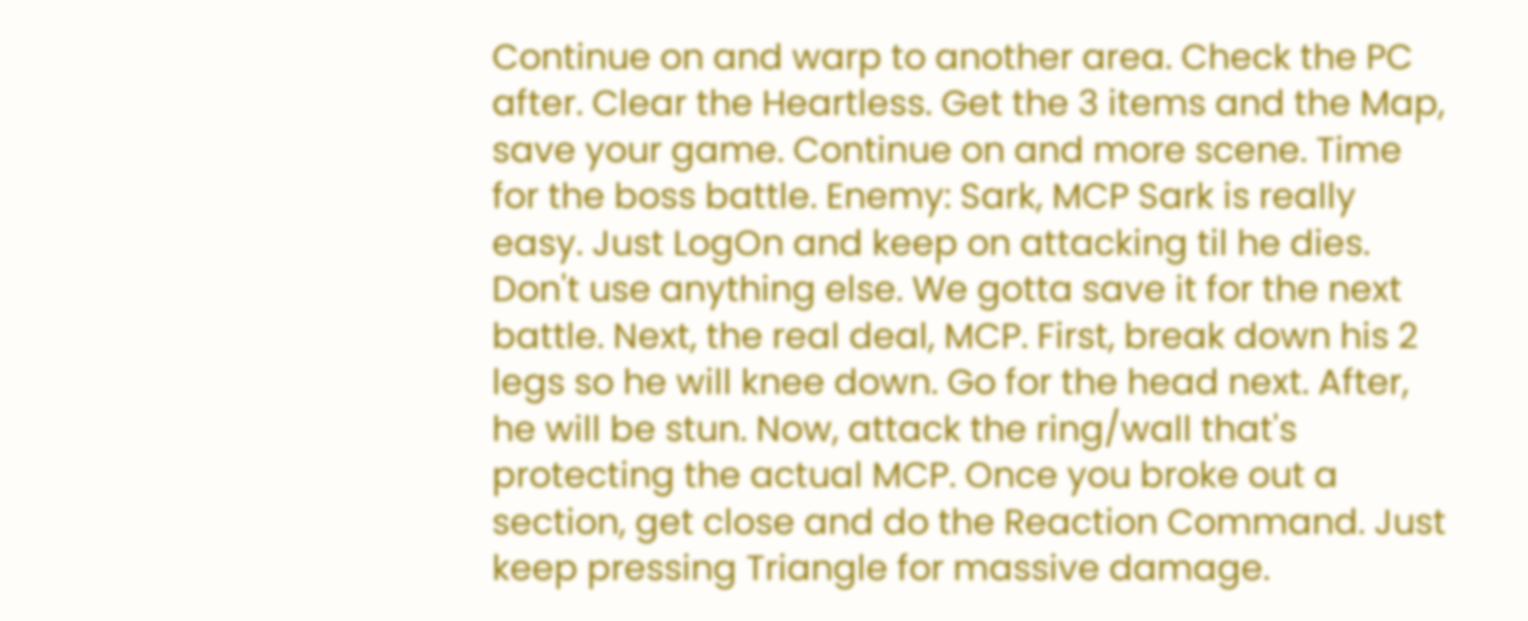Continue on and warp to another area. Check the PC after. Clear the Heartless. Get the 3 items and the Map, save your game. Continue on and more scene. Time for the boss battle. Enemy: Sark, MCP Sark is really easy. Just LogOn and keep on attacking til he dies. Don't use anything else. We gotta save it for the next battle. Next, the real deal, MCP. First, break down his 2 legs so he will knee down. Go for the head next. After, he will be stun. Now, attack the ring/wall that's protecting the actual MCP. Once you broke out a section, get close and do the Reaction Command. Just keep pressing Triangle for massive damage.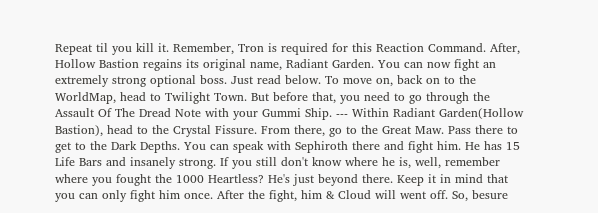Repeat til you kill it. Remember, Tron is required for this Reaction Command. After, Hollow Bastion regains its original name, Radiant Garden. You can now fight an extremely strong optional boss. Just read below. To move on, back on to the WorldMap, head to Twilight Town. But before that, you need to go through the Assault Of The Dread Note with your Gummi Ship. --- Within Radiant Garden(Hollow Bastion), head to the Crystal Fissure. From there, go to the Great Maw. Pass there to get to the Dark Depths. You can speak with Sephiroth there and fight him. He has 15 Life Bars and insanely strong. If you still don't know where he is, well, remember where you fought the 1000 Heartless? He's just beyond there. Keep it in mind that you can only fight him once. After the fight, him & Cloud will went off. So, besure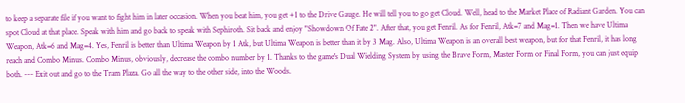to keep a separate file if you want to fight him in later occasion. When you beat him, you get +1 to the Drive Gauge. He will tell you to go get Cloud. Well, head to the Market Place of Radiant Garden. You can spot Cloud at that place. Speak with him and go back to speak with Sephiroth. Sit back and enjoy "Showdown Of Fate 2". After that, you get Fenril. As for Fenril, Atk=7 and Mag=1. Then we have Ultima Weapon, Atk=6 and Mag=4. Yes, Fenril is better than Ultima Weapon by 1 Atk, but Ultima Weapon is better than it by 3 Mag. Also, Ultima Weapon is an overall best weapon, but for that Fenril, it has long reach and Combo Minus. Combo Minus, obviously, decrease the combo number by 1. Thanks to the game's Dual Wielding System by using the Brave Form, Master Form or Final Form, you can just equip both. --- Exit out and go to the Tram Plaza. Go all the way to the other side, into the Woods.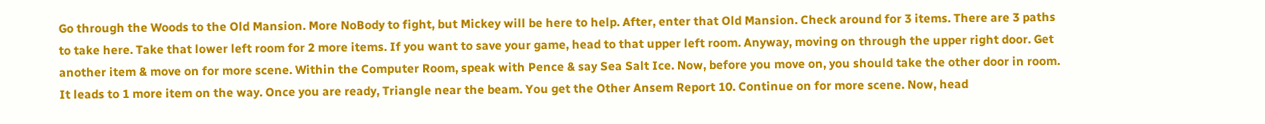Go through the Woods to the Old Mansion. More NoBody to fight, but Mickey will be here to help. After, enter that Old Mansion. Check around for 3 items. There are 3 paths to take here. Take that lower left room for 2 more items. If you want to save your game, head to that upper left room. Anyway, moving on through the upper right door. Get another item & move on for more scene. Within the Computer Room, speak with Pence & say Sea Salt Ice. Now, before you move on, you should take the other door in room. It leads to 1 more item on the way. Once you are ready, Triangle near the beam. You get the Other Ansem Report 10. Continue on for more scene. Now, head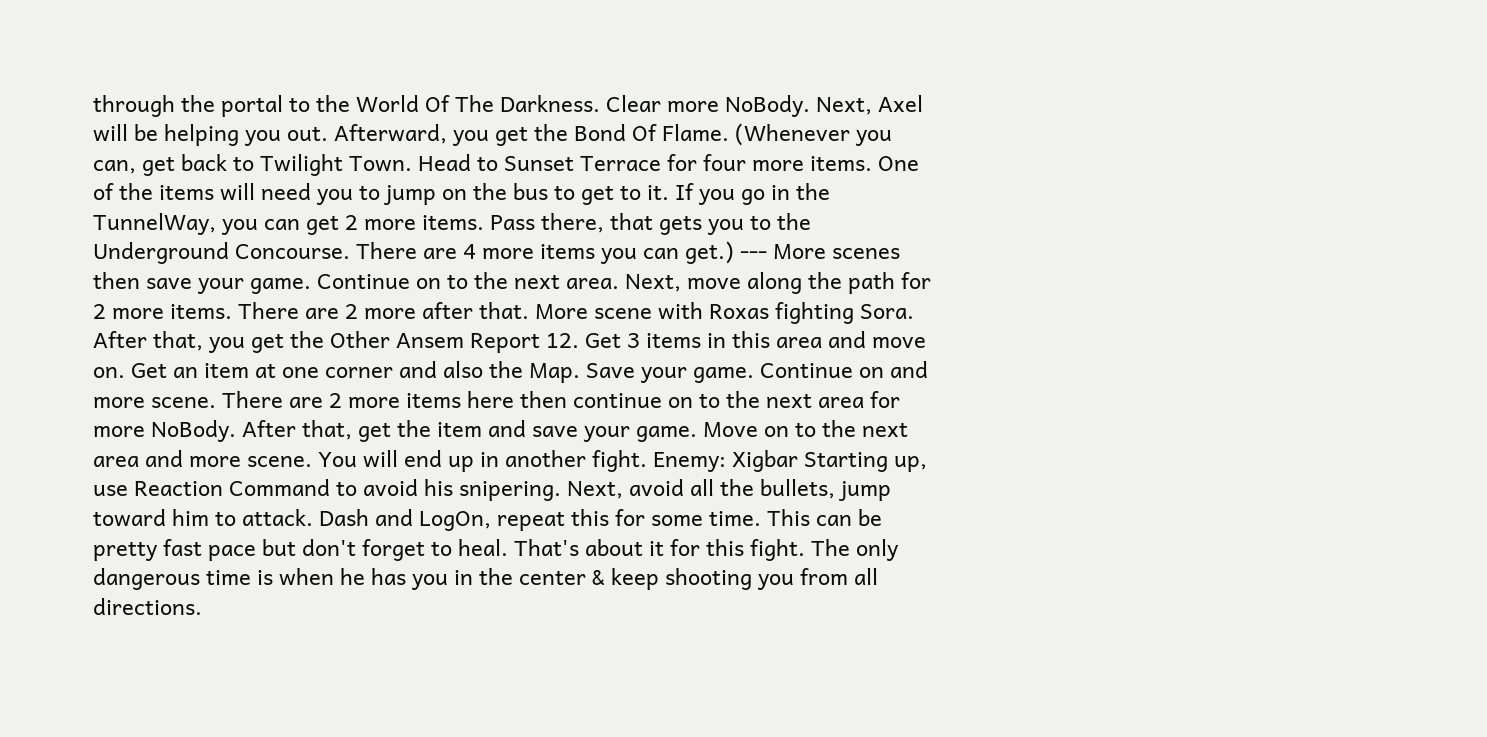through the portal to the World Of The Darkness. Clear more NoBody. Next, Axel will be helping you out. Afterward, you get the Bond Of Flame. (Whenever you can, get back to Twilight Town. Head to Sunset Terrace for four more items. One of the items will need you to jump on the bus to get to it. If you go in the TunnelWay, you can get 2 more items. Pass there, that gets you to the Underground Concourse. There are 4 more items you can get.) --- More scenes then save your game. Continue on to the next area. Next, move along the path for 2 more items. There are 2 more after that. More scene with Roxas fighting Sora. After that, you get the Other Ansem Report 12. Get 3 items in this area and move on. Get an item at one corner and also the Map. Save your game. Continue on and more scene. There are 2 more items here then continue on to the next area for more NoBody. After that, get the item and save your game. Move on to the next area and more scene. You will end up in another fight. Enemy: Xigbar Starting up, use Reaction Command to avoid his snipering. Next, avoid all the bullets, jump toward him to attack. Dash and LogOn, repeat this for some time. This can be pretty fast pace but don't forget to heal. That's about it for this fight. The only dangerous time is when he has you in the center & keep shooting you from all directions.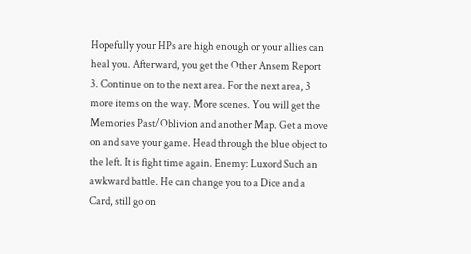Hopefully your HPs are high enough or your allies can heal you. Afterward, you get the Other Ansem Report 3. Continue on to the next area. For the next area, 3 more items on the way. More scenes. You will get the Memories Past/Oblivion and another Map. Get a move on and save your game. Head through the blue object to the left. It is fight time again. Enemy: Luxord Such an awkward battle. He can change you to a Dice and a Card, still go on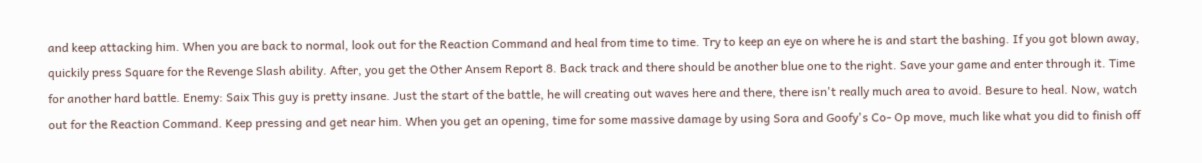and keep attacking him. When you are back to normal, look out for the Reaction Command and heal from time to time. Try to keep an eye on where he is and start the bashing. If you got blown away, quickily press Square for the Revenge Slash ability. After, you get the Other Ansem Report 8. Back track and there should be another blue one to the right. Save your game and enter through it. Time for another hard battle. Enemy: Saix This guy is pretty insane. Just the start of the battle, he will creating out waves here and there, there isn't really much area to avoid. Besure to heal. Now, watch out for the Reaction Command. Keep pressing and get near him. When you get an opening, time for some massive damage by using Sora and Goofy's Co- Op move, much like what you did to finish off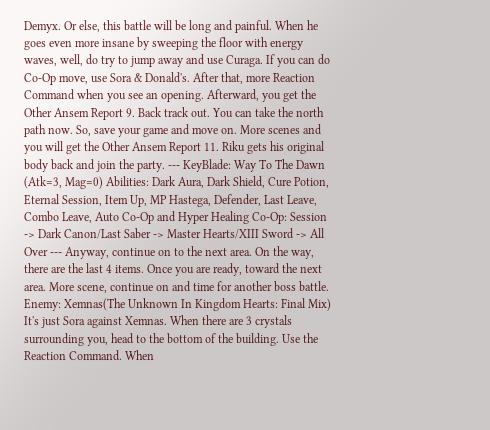Demyx. Or else, this battle will be long and painful. When he goes even more insane by sweeping the floor with energy waves, well, do try to jump away and use Curaga. If you can do Co-Op move, use Sora & Donald's. After that, more Reaction Command when you see an opening. Afterward, you get the Other Ansem Report 9. Back track out. You can take the north path now. So, save your game and move on. More scenes and you will get the Other Ansem Report 11. Riku gets his original body back and join the party. --- KeyBlade: Way To The Dawn (Atk=3, Mag=0) Abilities: Dark Aura, Dark Shield, Cure Potion, Eternal Session, Item Up, MP Hastega, Defender, Last Leave, Combo Leave, Auto Co-Op and Hyper Healing Co-Op: Session -> Dark Canon/Last Saber -> Master Hearts/XIII Sword -> All Over --- Anyway, continue on to the next area. On the way, there are the last 4 items. Once you are ready, toward the next area. More scene, continue on and time for another boss battle. Enemy: Xemnas(The Unknown In Kingdom Hearts: Final Mix) It's just Sora against Xemnas. When there are 3 crystals surrounding you, head to the bottom of the building. Use the Reaction Command. When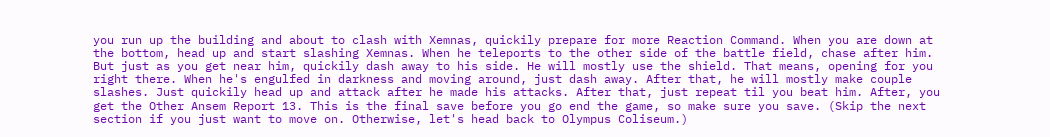you run up the building and about to clash with Xemnas, quickily prepare for more Reaction Command. When you are down at the bottom, head up and start slashing Xemnas. When he teleports to the other side of the battle field, chase after him. But just as you get near him, quickily dash away to his side. He will mostly use the shield. That means, opening for you right there. When he's engulfed in darkness and moving around, just dash away. After that, he will mostly make couple slashes. Just quickily head up and attack after he made his attacks. After that, just repeat til you beat him. After, you get the Other Ansem Report 13. This is the final save before you go end the game, so make sure you save. (Skip the next section if you just want to move on. Otherwise, let's head back to Olympus Coliseum.)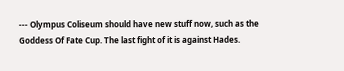--- Olympus Coliseum should have new stuff now, such as the Goddess Of Fate Cup. The last fight of it is against Hades.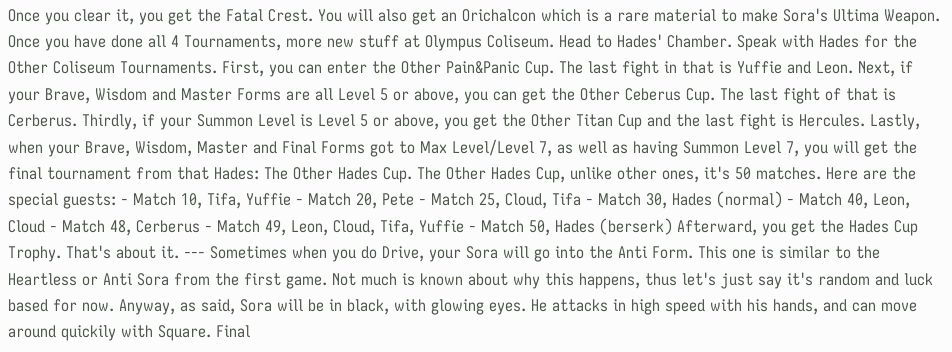Once you clear it, you get the Fatal Crest. You will also get an Orichalcon which is a rare material to make Sora's Ultima Weapon. Once you have done all 4 Tournaments, more new stuff at Olympus Coliseum. Head to Hades' Chamber. Speak with Hades for the Other Coliseum Tournaments. First, you can enter the Other Pain&Panic Cup. The last fight in that is Yuffie and Leon. Next, if your Brave, Wisdom and Master Forms are all Level 5 or above, you can get the Other Ceberus Cup. The last fight of that is Cerberus. Thirdly, if your Summon Level is Level 5 or above, you get the Other Titan Cup and the last fight is Hercules. Lastly, when your Brave, Wisdom, Master and Final Forms got to Max Level/Level 7, as well as having Summon Level 7, you will get the final tournament from that Hades: The Other Hades Cup. The Other Hades Cup, unlike other ones, it's 50 matches. Here are the special guests: - Match 10, Tifa, Yuffie - Match 20, Pete - Match 25, Cloud, Tifa - Match 30, Hades (normal) - Match 40, Leon, Cloud - Match 48, Cerberus - Match 49, Leon, Cloud, Tifa, Yuffie - Match 50, Hades (berserk) Afterward, you get the Hades Cup Trophy. That's about it. --- Sometimes when you do Drive, your Sora will go into the Anti Form. This one is similar to the Heartless or Anti Sora from the first game. Not much is known about why this happens, thus let's just say it's random and luck based for now. Anyway, as said, Sora will be in black, with glowing eyes. He attacks in high speed with his hands, and can move around quickily with Square. Final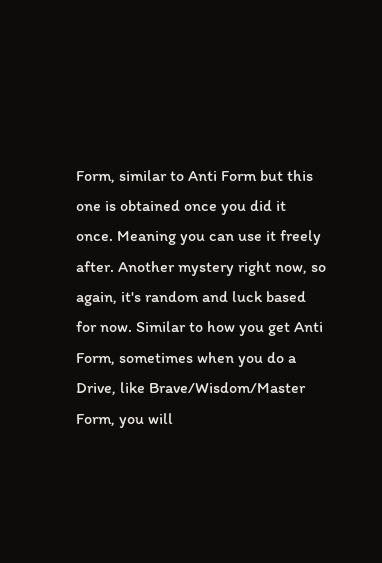Form, similar to Anti Form but this one is obtained once you did it once. Meaning you can use it freely after. Another mystery right now, so again, it's random and luck based for now. Similar to how you get Anti Form, sometimes when you do a Drive, like Brave/Wisdom/Master Form, you will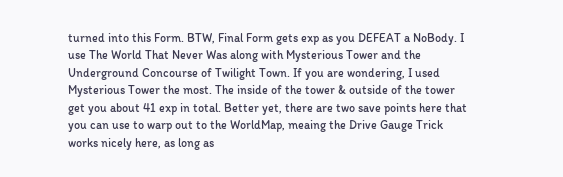turned into this Form. BTW, Final Form gets exp as you DEFEAT a NoBody. I use The World That Never Was along with Mysterious Tower and the Underground Concourse of Twilight Town. If you are wondering, I used Mysterious Tower the most. The inside of the tower & outside of the tower get you about 41 exp in total. Better yet, there are two save points here that you can use to warp out to the WorldMap, meaing the Drive Gauge Trick works nicely here, as long as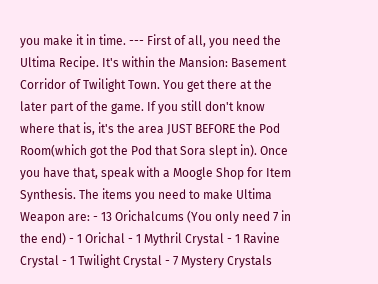you make it in time. --- First of all, you need the Ultima Recipe. It's within the Mansion: Basement Corridor of Twilight Town. You get there at the later part of the game. If you still don't know where that is, it's the area JUST BEFORE the Pod Room(which got the Pod that Sora slept in). Once you have that, speak with a Moogle Shop for Item Synthesis. The items you need to make Ultima Weapon are: - 13 Orichalcums (You only need 7 in the end) - 1 Orichal - 1 Mythril Crystal - 1 Ravine Crystal - 1 Twilight Crystal - 7 Mystery Crystals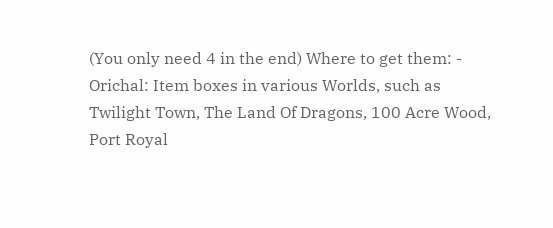(You only need 4 in the end) Where to get them: - Orichal: Item boxes in various Worlds, such as Twilight Town, The Land Of Dragons, 100 Acre Wood, Port Royal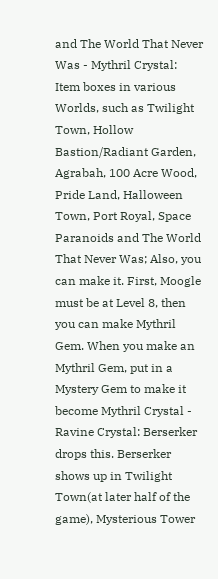and The World That Never Was - Mythril Crystal: Item boxes in various Worlds, such as Twilight Town, Hollow Bastion/Radiant Garden, Agrabah, 100 Acre Wood, Pride Land, Halloween Town, Port Royal, Space Paranoids and The World That Never Was; Also, you can make it. First, Moogle must be at Level 8, then you can make Mythril Gem. When you make an Mythril Gem, put in a Mystery Gem to make it become Mythril Crystal - Ravine Crystal: Berserker drops this. Berserker shows up in Twilight Town(at later half of the game), Mysterious Tower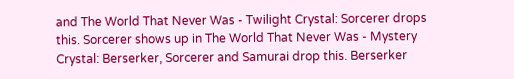and The World That Never Was - Twilight Crystal: Sorcerer drops this. Sorcerer shows up in The World That Never Was - Mystery Crystal: Berserker, Sorcerer and Samurai drop this. Berserker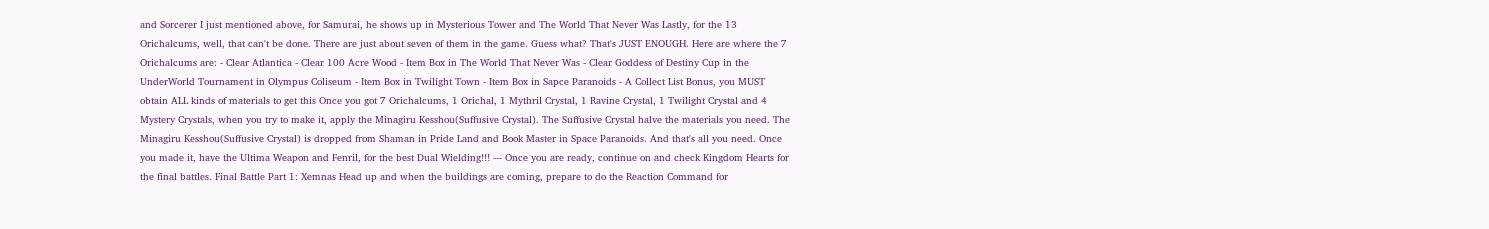and Sorcerer I just mentioned above, for Samurai, he shows up in Mysterious Tower and The World That Never Was Lastly, for the 13 Orichalcums, well, that can't be done. There are just about seven of them in the game. Guess what? That's JUST ENOUGH. Here are where the 7 Orichalcums are: - Clear Atlantica - Clear 100 Acre Wood - Item Box in The World That Never Was - Clear Goddess of Destiny Cup in the UnderWorld Tournament in Olympus Coliseum - Item Box in Twilight Town - Item Box in Sapce Paranoids - A Collect List Bonus, you MUST obtain ALL kinds of materials to get this Once you got 7 Orichalcums, 1 Orichal, 1 Mythril Crystal, 1 Ravine Crystal, 1 Twilight Crystal and 4 Mystery Crystals, when you try to make it, apply the Minagiru Kesshou(Suffusive Crystal). The Suffusive Crystal halve the materials you need. The Minagiru Kesshou(Suffusive Crystal) is dropped from Shaman in Pride Land and Book Master in Space Paranoids. And that's all you need. Once you made it, have the Ultima Weapon and Fenril, for the best Dual Wielding!!! --- Once you are ready, continue on and check Kingdom Hearts for the final battles. Final Battle Part 1: Xemnas Head up and when the buildings are coming, prepare to do the Reaction Command for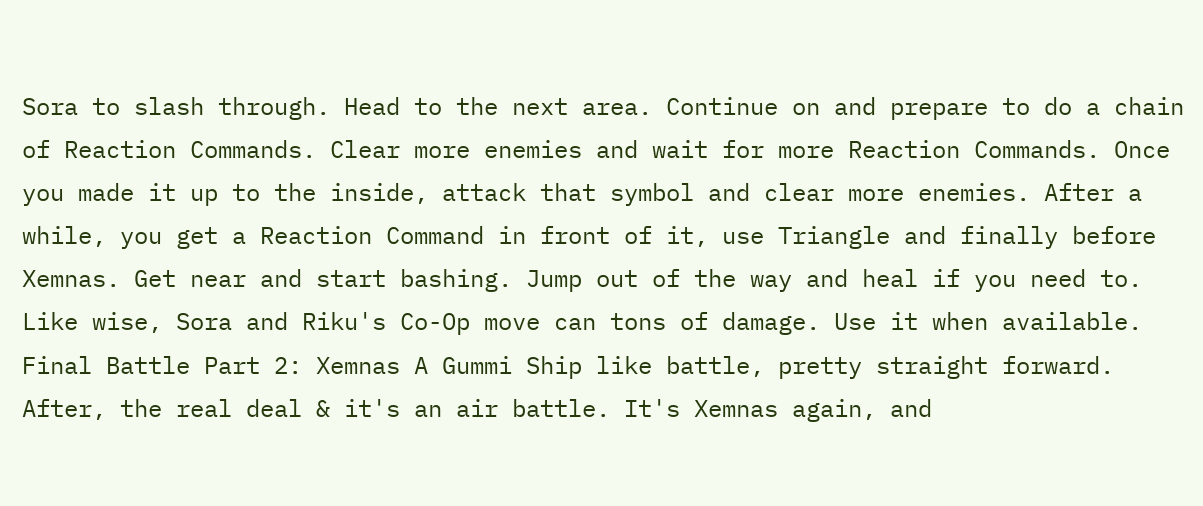Sora to slash through. Head to the next area. Continue on and prepare to do a chain of Reaction Commands. Clear more enemies and wait for more Reaction Commands. Once you made it up to the inside, attack that symbol and clear more enemies. After a while, you get a Reaction Command in front of it, use Triangle and finally before Xemnas. Get near and start bashing. Jump out of the way and heal if you need to. Like wise, Sora and Riku's Co-Op move can tons of damage. Use it when available. Final Battle Part 2: Xemnas A Gummi Ship like battle, pretty straight forward. After, the real deal & it's an air battle. It's Xemnas again, and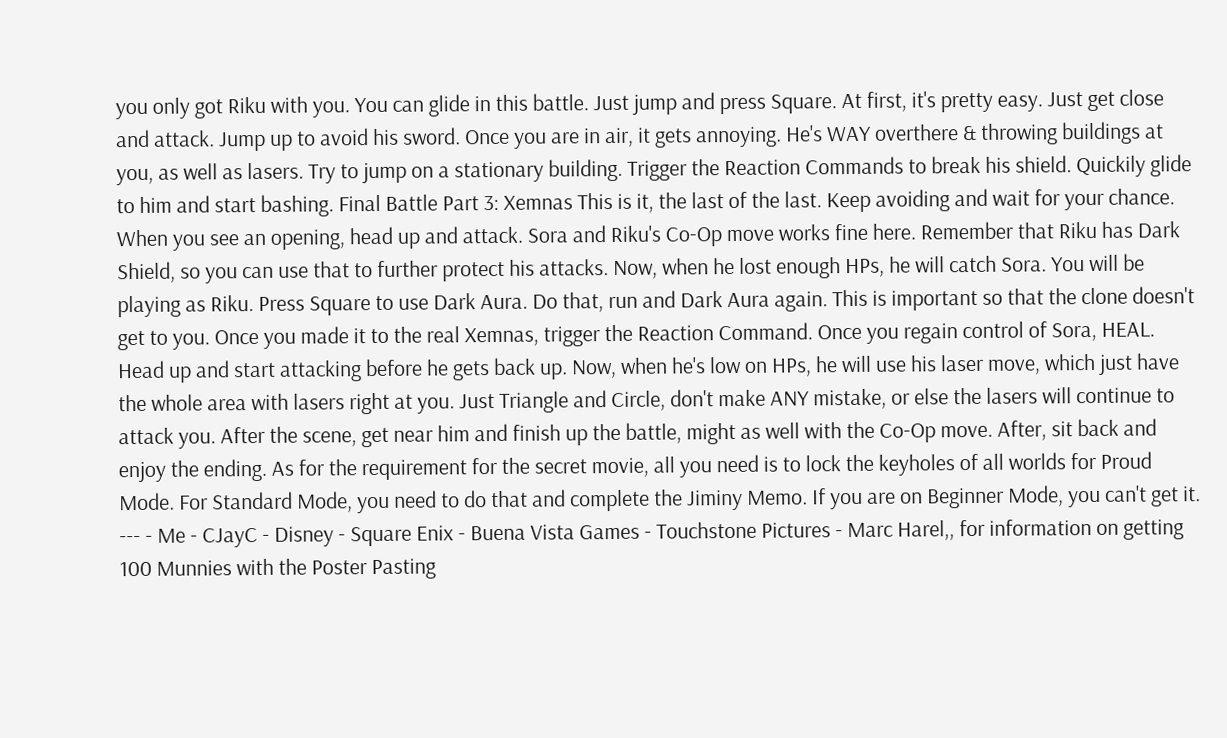you only got Riku with you. You can glide in this battle. Just jump and press Square. At first, it's pretty easy. Just get close and attack. Jump up to avoid his sword. Once you are in air, it gets annoying. He's WAY overthere & throwing buildings at you, as well as lasers. Try to jump on a stationary building. Trigger the Reaction Commands to break his shield. Quickily glide to him and start bashing. Final Battle Part 3: Xemnas This is it, the last of the last. Keep avoiding and wait for your chance. When you see an opening, head up and attack. Sora and Riku's Co-Op move works fine here. Remember that Riku has Dark Shield, so you can use that to further protect his attacks. Now, when he lost enough HPs, he will catch Sora. You will be playing as Riku. Press Square to use Dark Aura. Do that, run and Dark Aura again. This is important so that the clone doesn't get to you. Once you made it to the real Xemnas, trigger the Reaction Command. Once you regain control of Sora, HEAL. Head up and start attacking before he gets back up. Now, when he's low on HPs, he will use his laser move, which just have the whole area with lasers right at you. Just Triangle and Circle, don't make ANY mistake, or else the lasers will continue to attack you. After the scene, get near him and finish up the battle, might as well with the Co-Op move. After, sit back and enjoy the ending. As for the requirement for the secret movie, all you need is to lock the keyholes of all worlds for Proud Mode. For Standard Mode, you need to do that and complete the Jiminy Memo. If you are on Beginner Mode, you can't get it. --- - Me - CJayC - Disney - Square Enix - Buena Vista Games - Touchstone Pictures - Marc Harel,, for information on getting 100 Munnies with the Poster Pasting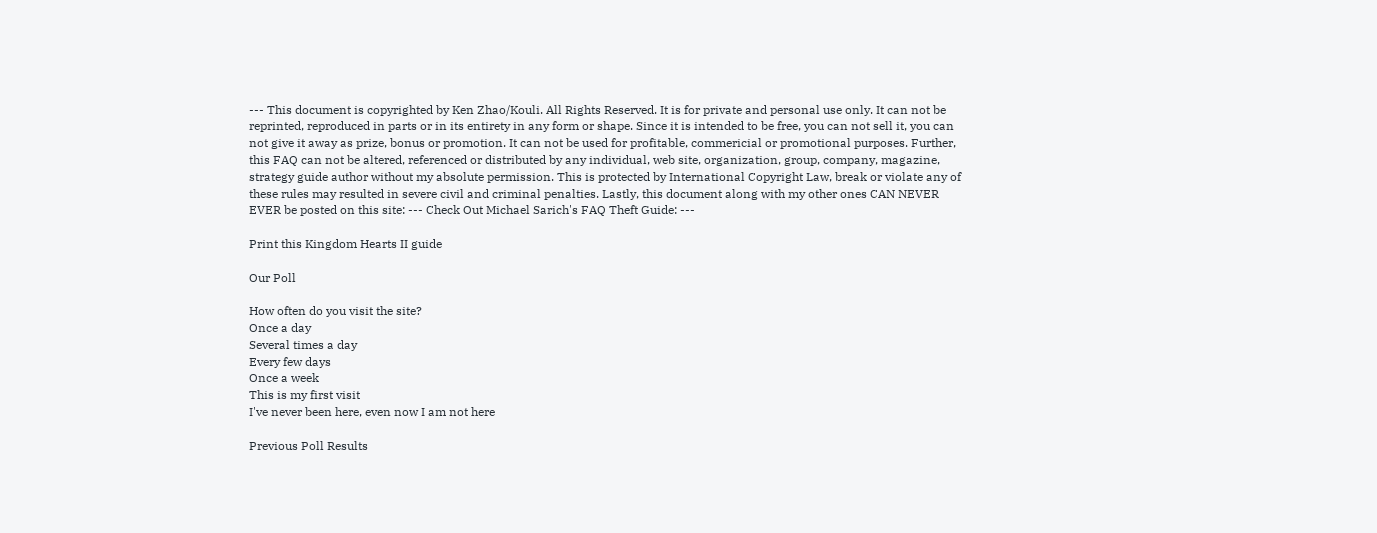--- This document is copyrighted by Ken Zhao/Kouli. All Rights Reserved. It is for private and personal use only. It can not be reprinted, reproduced in parts or in its entirety in any form or shape. Since it is intended to be free, you can not sell it, you can not give it away as prize, bonus or promotion. It can not be used for profitable, commericial or promotional purposes. Further, this FAQ can not be altered, referenced or distributed by any individual, web site, organization, group, company, magazine, strategy guide author without my absolute permission. This is protected by International Copyright Law, break or violate any of these rules may resulted in severe civil and criminal penalties. Lastly, this document along with my other ones CAN NEVER EVER be posted on this site: --- Check Out Michael Sarich's FAQ Theft Guide: ---

Print this Kingdom Hearts II guide

Our Poll

How often do you visit the site?
Once a day
Several times a day
Every few days
Once a week
This is my first visit
I've never been here, even now I am not here

Previous Poll Results